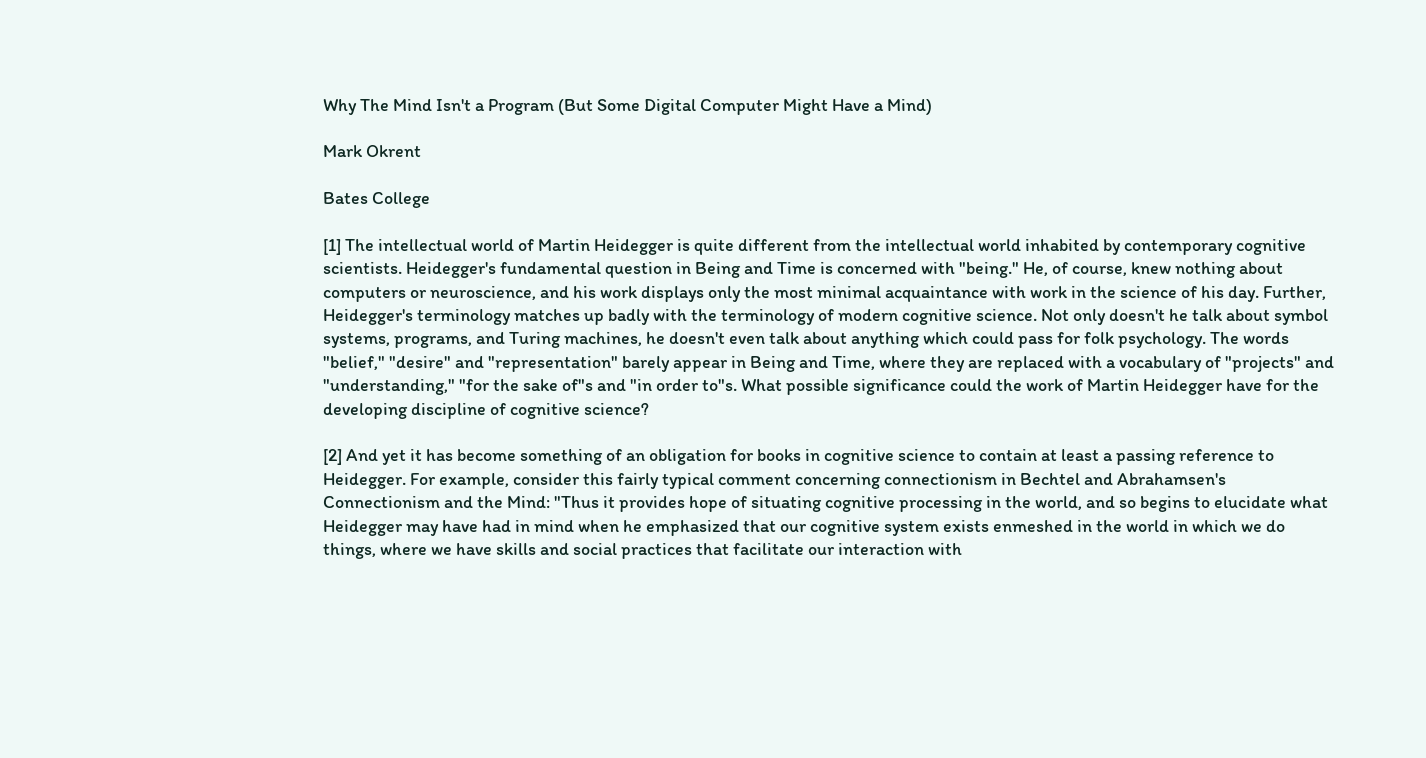Why The Mind Isn't a Program (But Some Digital Computer Might Have a Mind)

Mark Okrent

Bates College

[1] The intellectual world of Martin Heidegger is quite different from the intellectual world inhabited by contemporary cognitive scientists. Heidegger's fundamental question in Being and Time is concerned with "being." He, of course, knew nothing about computers or neuroscience, and his work displays only the most minimal acquaintance with work in the science of his day. Further, Heidegger's terminology matches up badly with the terminology of modern cognitive science. Not only doesn't he talk about symbol systems, programs, and Turing machines, he doesn't even talk about anything which could pass for folk psychology. The words "belief," "desire" and "representation" barely appear in Being and Time, where they are replaced with a vocabulary of "projects" and "understanding," "for the sake of"s and "in order to"s. What possible significance could the work of Martin Heidegger have for the developing discipline of cognitive science?

[2] And yet it has become something of an obligation for books in cognitive science to contain at least a passing reference to Heidegger. For example, consider this fairly typical comment concerning connectionism in Bechtel and Abrahamsen's Connectionism and the Mind: "Thus it provides hope of situating cognitive processing in the world, and so begins to elucidate what Heidegger may have had in mind when he emphasized that our cognitive system exists enmeshed in the world in which we do things, where we have skills and social practices that facilitate our interaction with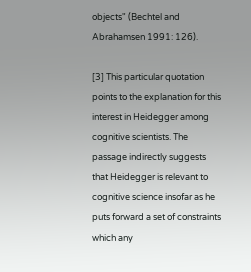objects" (Bechtel and Abrahamsen 1991: 126).

[3] This particular quotation points to the explanation for this interest in Heidegger among cognitive scientists. The passage indirectly suggests that Heidegger is relevant to cognitive science insofar as he puts forward a set of constraints which any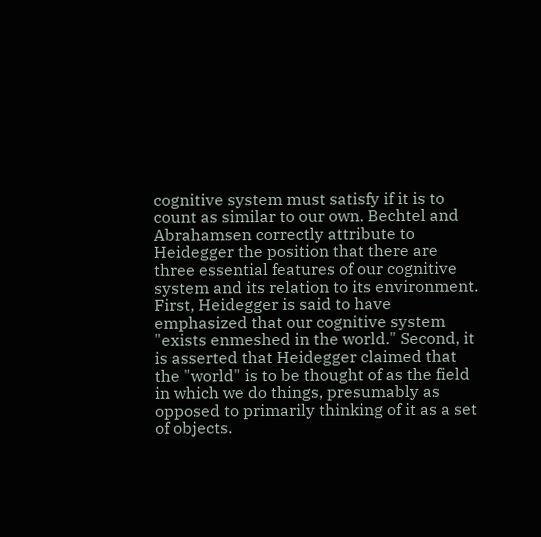cognitive system must satisfy if it is to count as similar to our own. Bechtel and Abrahamsen correctly attribute to Heidegger the position that there are three essential features of our cognitive system and its relation to its environment. First, Heidegger is said to have emphasized that our cognitive system "exists enmeshed in the world." Second, it is asserted that Heidegger claimed that the "world" is to be thought of as the field in which we do things, presumably as opposed to primarily thinking of it as a set of objects.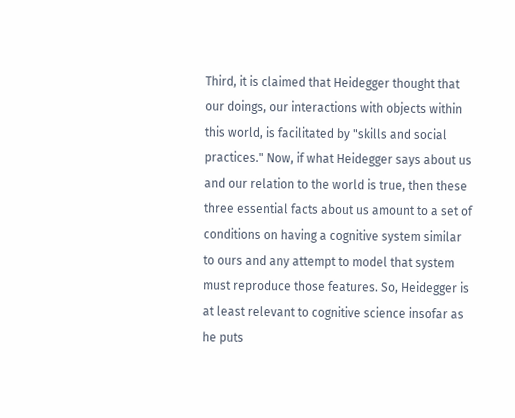Third, it is claimed that Heidegger thought that our doings, our interactions with objects within this world, is facilitated by "skills and social practices." Now, if what Heidegger says about us and our relation to the world is true, then these three essential facts about us amount to a set of conditions on having a cognitive system similar to ours and any attempt to model that system must reproduce those features. So, Heidegger is at least relevant to cognitive science insofar as he puts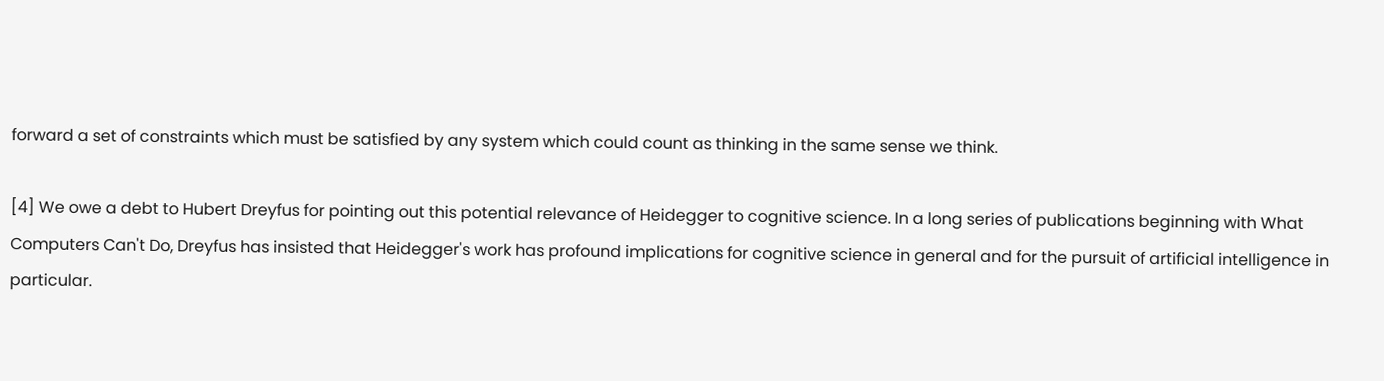forward a set of constraints which must be satisfied by any system which could count as thinking in the same sense we think.

[4] We owe a debt to Hubert Dreyfus for pointing out this potential relevance of Heidegger to cognitive science. In a long series of publications beginning with What Computers Can't Do, Dreyfus has insisted that Heidegger's work has profound implications for cognitive science in general and for the pursuit of artificial intelligence in particular.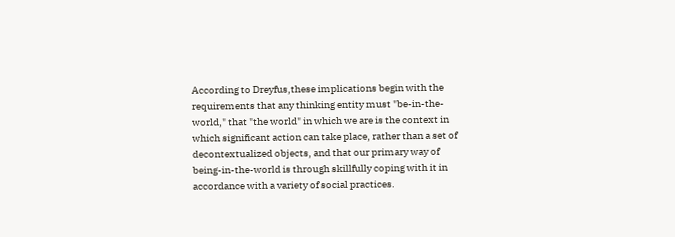According to Dreyfus,these implications begin with the requirements that any thinking entity must "be-in-the-world," that "the world" in which we are is the context in which significant action can take place, rather than a set of decontextualized objects, and that our primary way of being-in-the-world is through skillfully coping with it in accordance with a variety of social practices.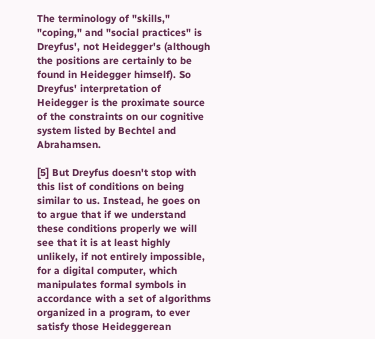The terminology of "skills," "coping," and "social practices" is Dreyfus', not Heidegger's (although the positions are certainly to be found in Heidegger himself). So Dreyfus' interpretation of Heidegger is the proximate source of the constraints on our cognitive system listed by Bechtel and Abrahamsen.

[5] But Dreyfus doesn't stop with this list of conditions on being similar to us. Instead, he goes on to argue that if we understand these conditions properly we will see that it is at least highly unlikely, if not entirely impossible, for a digital computer, which manipulates formal symbols in accordance with a set of algorithms organized in a program, to ever satisfy those Heideggerean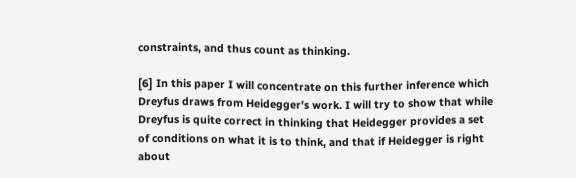constraints, and thus count as thinking.

[6] In this paper I will concentrate on this further inference which Dreyfus draws from Heidegger's work. I will try to show that while Dreyfus is quite correct in thinking that Heidegger provides a set of conditions on what it is to think, and that if Heidegger is right about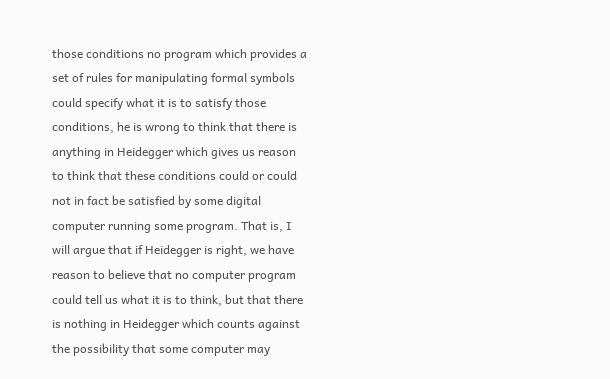those conditions no program which provides a set of rules for manipulating formal symbols could specify what it is to satisfy those conditions, he is wrong to think that there is anything in Heidegger which gives us reason to think that these conditions could or could not in fact be satisfied by some digital computer running some program. That is, I will argue that if Heidegger is right, we have reason to believe that no computer program could tell us what it is to think, but that there is nothing in Heidegger which counts against the possibility that some computer may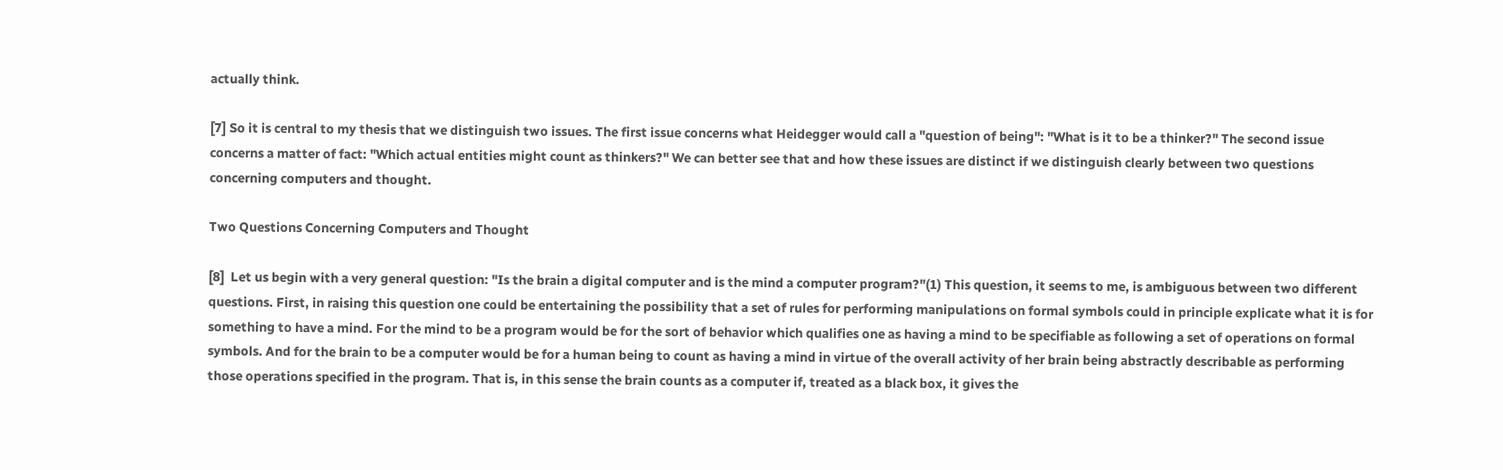actually think.

[7] So it is central to my thesis that we distinguish two issues. The first issue concerns what Heidegger would call a "question of being": "What is it to be a thinker?" The second issue concerns a matter of fact: "Which actual entities might count as thinkers?" We can better see that and how these issues are distinct if we distinguish clearly between two questions concerning computers and thought.

Two Questions Concerning Computers and Thought

[8]  Let us begin with a very general question: "Is the brain a digital computer and is the mind a computer program?"(1) This question, it seems to me, is ambiguous between two different questions. First, in raising this question one could be entertaining the possibility that a set of rules for performing manipulations on formal symbols could in principle explicate what it is for something to have a mind. For the mind to be a program would be for the sort of behavior which qualifies one as having a mind to be specifiable as following a set of operations on formal symbols. And for the brain to be a computer would be for a human being to count as having a mind in virtue of the overall activity of her brain being abstractly describable as performing those operations specified in the program. That is, in this sense the brain counts as a computer if, treated as a black box, it gives the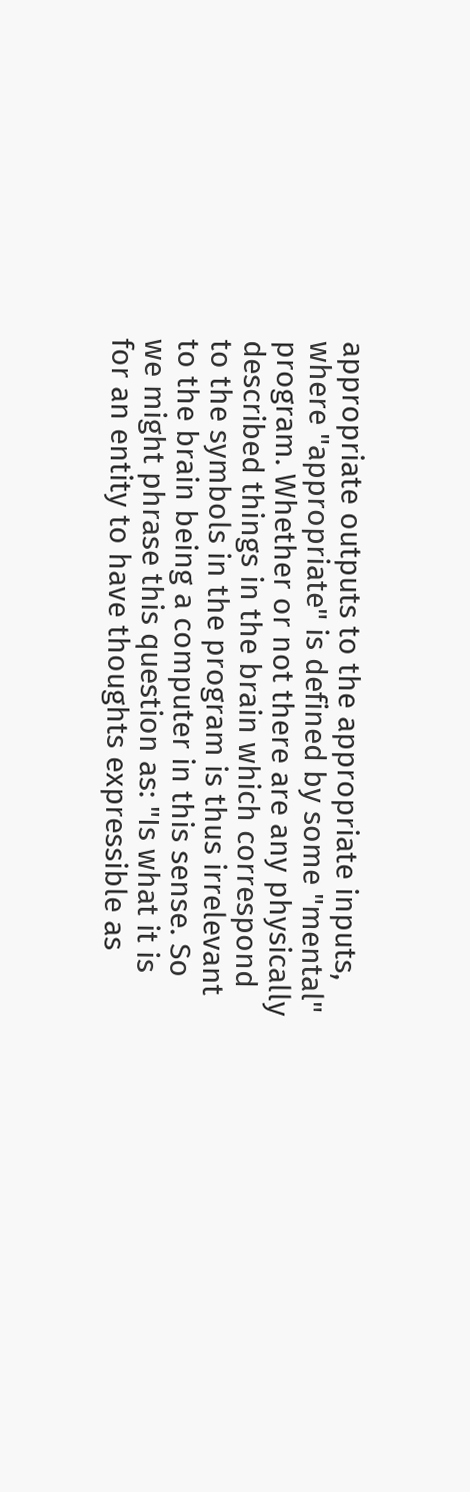appropriate outputs to the appropriate inputs, where "appropriate" is defined by some "mental" program. Whether or not there are any physically described things in the brain which correspond to the symbols in the program is thus irrelevant to the brain being a computer in this sense. So we might phrase this question as: "Is what it is for an entity to have thoughts expressible as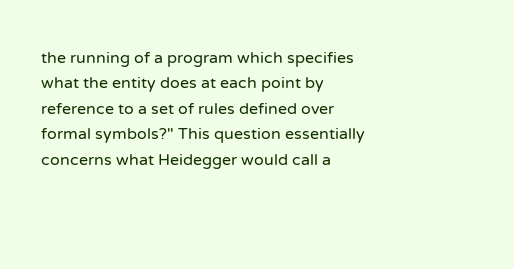the running of a program which specifies what the entity does at each point by reference to a set of rules defined over formal symbols?" This question essentially concerns what Heidegger would call a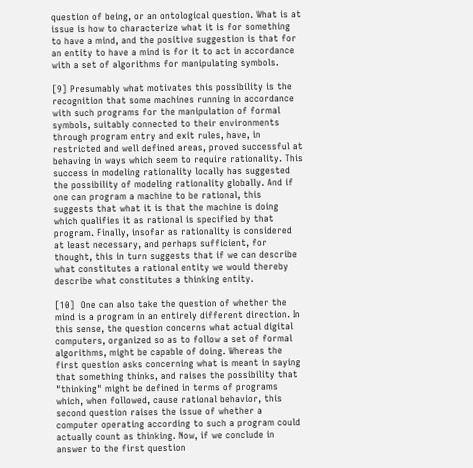question of being, or an ontological question. What is at issue is how to characterize what it is for something to have a mind, and the positive suggestion is that for an entity to have a mind is for it to act in accordance with a set of algorithms for manipulating symbols.

[9] Presumably what motivates this possibility is the recognition that some machines running in accordance with such programs for the manipulation of formal symbols, suitably connected to their environments through program entry and exit rules, have, in restricted and well defined areas, proved successful at behaving in ways which seem to require rationality. This success in modeling rationality locally has suggested the possibility of modeling rationality globally. And if one can program a machine to be rational, this suggests that what it is that the machine is doing which qualifies it as rational is specified by that program. Finally, insofar as rationality is considered at least necessary, and perhaps sufficient, for thought, this in turn suggests that if we can describe what constitutes a rational entity we would thereby describe what constitutes a thinking entity.

[10]  One can also take the question of whether the mind is a program in an entirely different direction. In this sense, the question concerns what actual digital computers, organized so as to follow a set of formal algorithms, might be capable of doing. Whereas the first question asks concerning what is meant in saying that something thinks, and raises the possibility that "thinking" might be defined in terms of programs which, when followed, cause rational behavior, this second question raises the issue of whether a computer operating according to such a program could actually count as thinking. Now, if we conclude in answer to the first question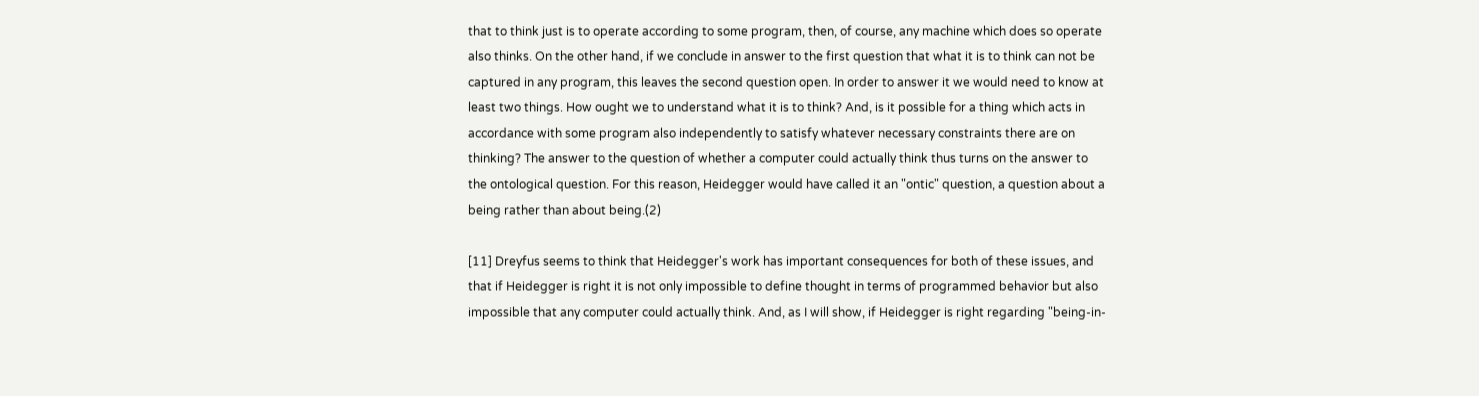that to think just is to operate according to some program, then, of course, any machine which does so operate also thinks. On the other hand, if we conclude in answer to the first question that what it is to think can not be captured in any program, this leaves the second question open. In order to answer it we would need to know at least two things. How ought we to understand what it is to think? And, is it possible for a thing which acts in accordance with some program also independently to satisfy whatever necessary constraints there are on thinking? The answer to the question of whether a computer could actually think thus turns on the answer to the ontological question. For this reason, Heidegger would have called it an "ontic" question, a question about a being rather than about being.(2)

[11] Dreyfus seems to think that Heidegger's work has important consequences for both of these issues, and that if Heidegger is right it is not only impossible to define thought in terms of programmed behavior but also impossible that any computer could actually think. And, as I will show, if Heidegger is right regarding "being-in-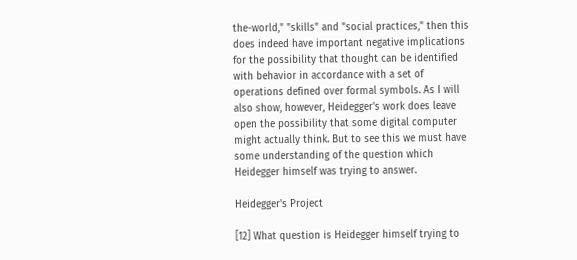the-world," "skills" and "social practices," then this does indeed have important negative implications for the possibility that thought can be identified with behavior in accordance with a set of operations defined over formal symbols. As I will also show, however, Heidegger's work does leave open the possibility that some digital computer might actually think. But to see this we must have some understanding of the question which Heidegger himself was trying to answer.

Heidegger's Project

[12] What question is Heidegger himself trying to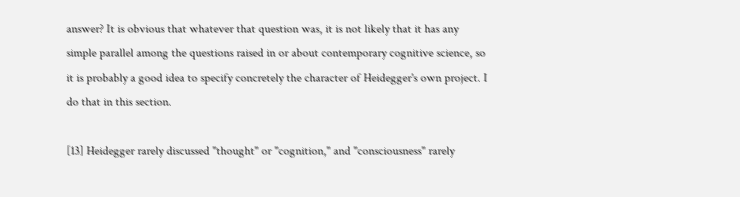answer? It is obvious that whatever that question was, it is not likely that it has any simple parallel among the questions raised in or about contemporary cognitive science, so it is probably a good idea to specify concretely the character of Heidegger's own project. I do that in this section.

[13] Heidegger rarely discussed "thought" or "cognition," and "consciousness" rarely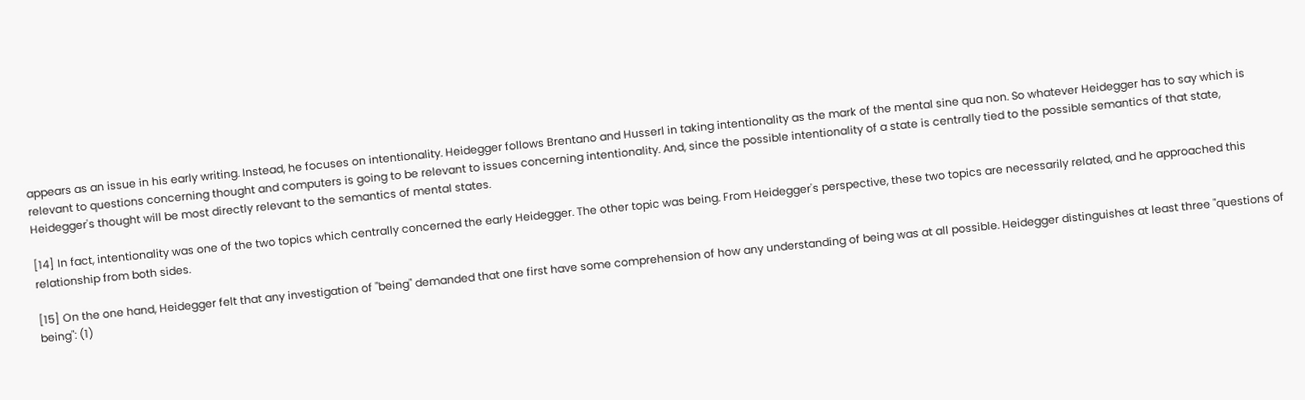appears as an issue in his early writing. Instead, he focuses on intentionality. Heidegger follows Brentano and Husserl in taking intentionality as the mark of the mental sine qua non. So whatever Heidegger has to say which is relevant to questions concerning thought and computers is going to be relevant to issues concerning intentionality. And, since the possible intentionality of a state is centrally tied to the possible semantics of that state, Heidegger's thought will be most directly relevant to the semantics of mental states.

[14] In fact, intentionality was one of the two topics which centrally concerned the early Heidegger. The other topic was being. From Heidegger's perspective, these two topics are necessarily related, and he approached this relationship from both sides.

[15] On the one hand, Heidegger felt that any investigation of "being" demanded that one first have some comprehension of how any understanding of being was at all possible. Heidegger distinguishes at least three "questions of being": (1)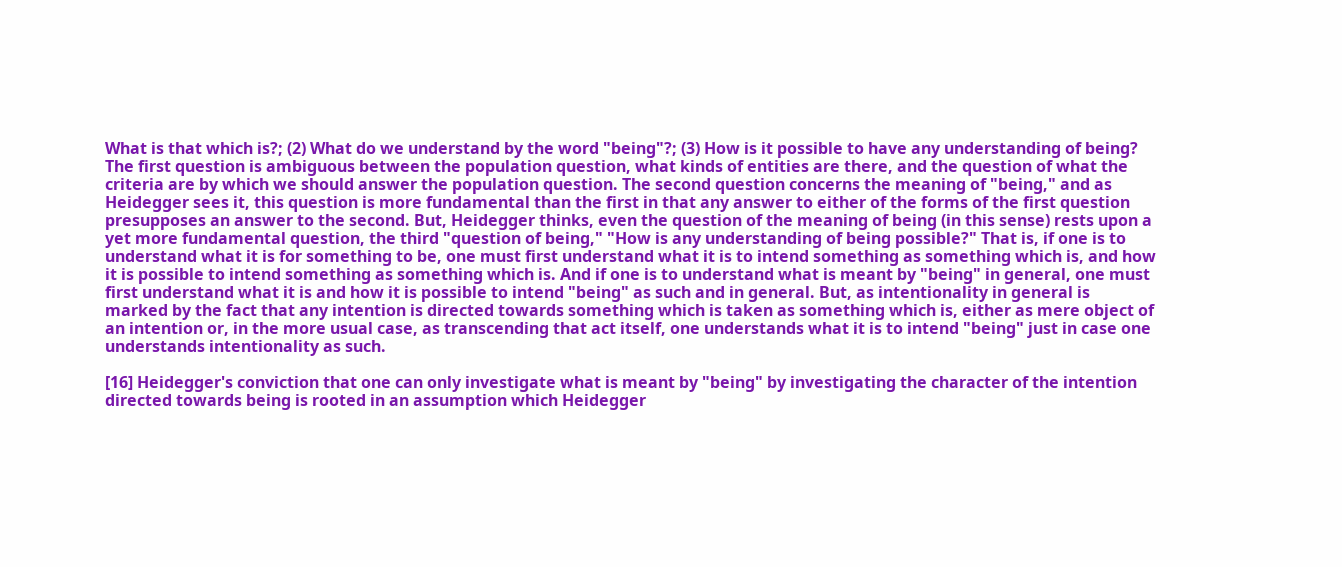What is that which is?; (2) What do we understand by the word "being"?; (3) How is it possible to have any understanding of being? The first question is ambiguous between the population question, what kinds of entities are there, and the question of what the criteria are by which we should answer the population question. The second question concerns the meaning of "being," and as Heidegger sees it, this question is more fundamental than the first in that any answer to either of the forms of the first question presupposes an answer to the second. But, Heidegger thinks, even the question of the meaning of being (in this sense) rests upon a yet more fundamental question, the third "question of being," "How is any understanding of being possible?" That is, if one is to understand what it is for something to be, one must first understand what it is to intend something as something which is, and how it is possible to intend something as something which is. And if one is to understand what is meant by "being" in general, one must first understand what it is and how it is possible to intend "being" as such and in general. But, as intentionality in general is marked by the fact that any intention is directed towards something which is taken as something which is, either as mere object of an intention or, in the more usual case, as transcending that act itself, one understands what it is to intend "being" just in case one understands intentionality as such.

[16] Heidegger's conviction that one can only investigate what is meant by "being" by investigating the character of the intention directed towards being is rooted in an assumption which Heidegger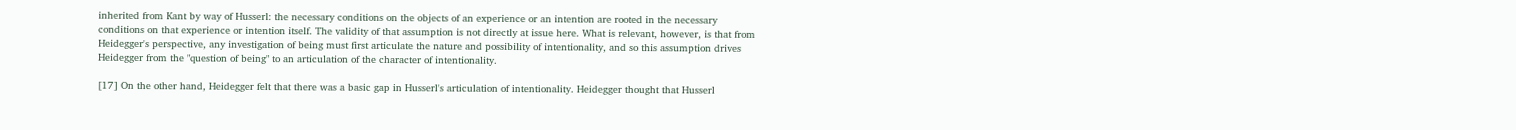inherited from Kant by way of Husserl: the necessary conditions on the objects of an experience or an intention are rooted in the necessary conditions on that experience or intention itself. The validity of that assumption is not directly at issue here. What is relevant, however, is that from Heidegger's perspective, any investigation of being must first articulate the nature and possibility of intentionality, and so this assumption drives Heidegger from the "question of being" to an articulation of the character of intentionality.

[17] On the other hand, Heidegger felt that there was a basic gap in Husserl's articulation of intentionality. Heidegger thought that Husserl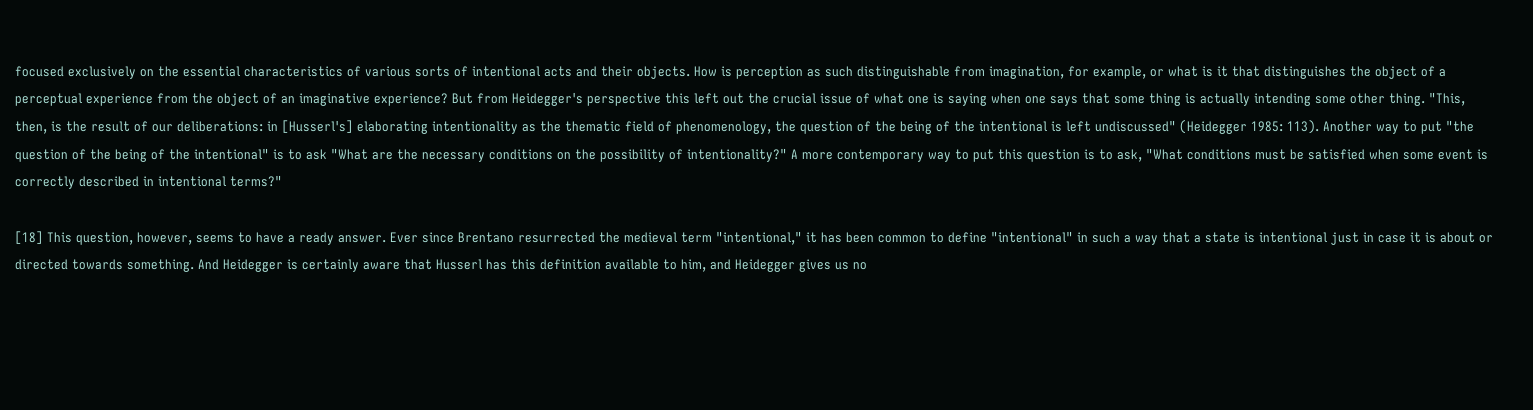focused exclusively on the essential characteristics of various sorts of intentional acts and their objects. How is perception as such distinguishable from imagination, for example, or what is it that distinguishes the object of a perceptual experience from the object of an imaginative experience? But from Heidegger's perspective this left out the crucial issue of what one is saying when one says that some thing is actually intending some other thing. "This, then, is the result of our deliberations: in [Husserl's] elaborating intentionality as the thematic field of phenomenology, the question of the being of the intentional is left undiscussed" (Heidegger 1985: 113). Another way to put "the question of the being of the intentional" is to ask "What are the necessary conditions on the possibility of intentionality?" A more contemporary way to put this question is to ask, "What conditions must be satisfied when some event is correctly described in intentional terms?"

[18] This question, however, seems to have a ready answer. Ever since Brentano resurrected the medieval term "intentional," it has been common to define "intentional" in such a way that a state is intentional just in case it is about or directed towards something. And Heidegger is certainly aware that Husserl has this definition available to him, and Heidegger gives us no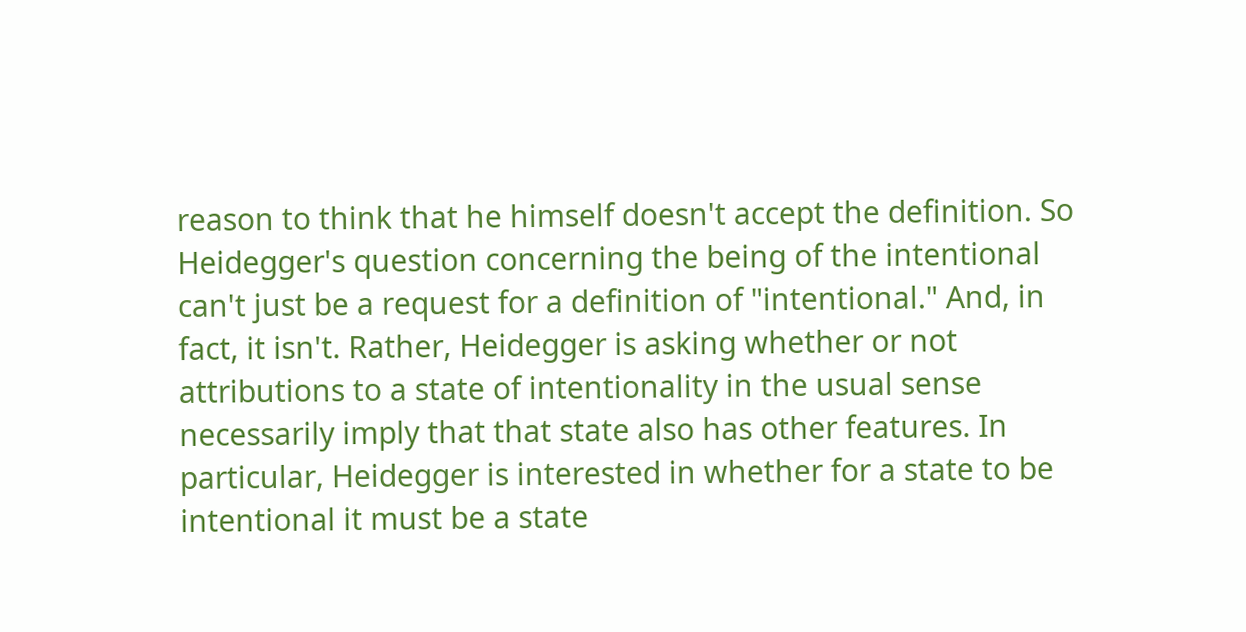reason to think that he himself doesn't accept the definition. So Heidegger's question concerning the being of the intentional can't just be a request for a definition of "intentional." And, in fact, it isn't. Rather, Heidegger is asking whether or not attributions to a state of intentionality in the usual sense necessarily imply that that state also has other features. In particular, Heidegger is interested in whether for a state to be intentional it must be a state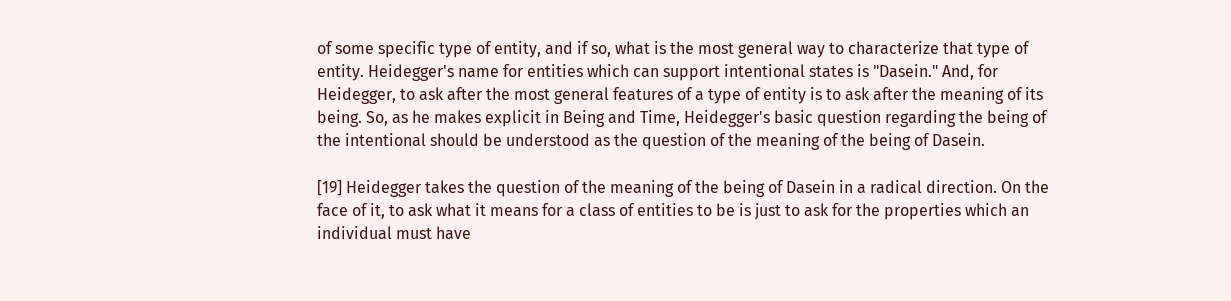of some specific type of entity, and if so, what is the most general way to characterize that type of entity. Heidegger's name for entities which can support intentional states is "Dasein." And, for Heidegger, to ask after the most general features of a type of entity is to ask after the meaning of its being. So, as he makes explicit in Being and Time, Heidegger's basic question regarding the being of the intentional should be understood as the question of the meaning of the being of Dasein.

[19] Heidegger takes the question of the meaning of the being of Dasein in a radical direction. On the face of it, to ask what it means for a class of entities to be is just to ask for the properties which an individual must have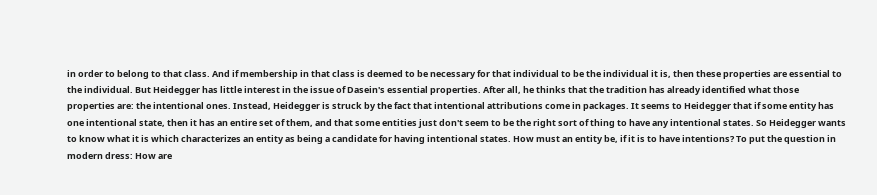in order to belong to that class. And if membership in that class is deemed to be necessary for that individual to be the individual it is, then these properties are essential to the individual. But Heidegger has little interest in the issue of Dasein's essential properties. After all, he thinks that the tradition has already identified what those properties are: the intentional ones. Instead, Heidegger is struck by the fact that intentional attributions come in packages. It seems to Heidegger that if some entity has one intentional state, then it has an entire set of them, and that some entities just don't seem to be the right sort of thing to have any intentional states. So Heidegger wants to know what it is which characterizes an entity as being a candidate for having intentional states. How must an entity be, if it is to have intentions? To put the question in modern dress: How are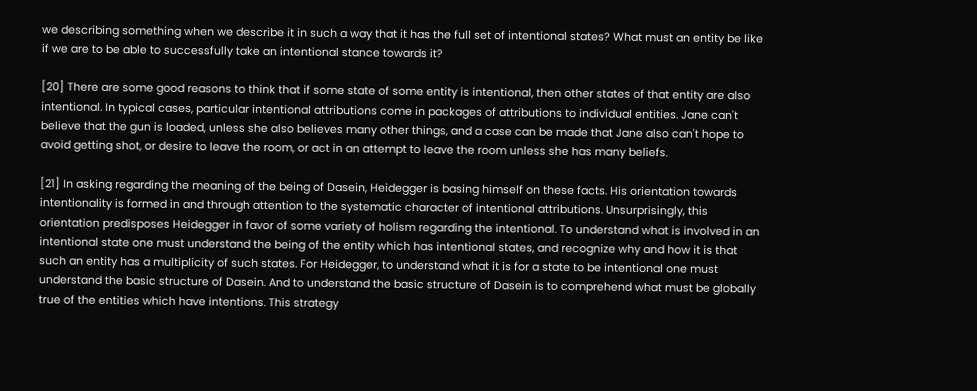we describing something when we describe it in such a way that it has the full set of intentional states? What must an entity be like if we are to be able to successfully take an intentional stance towards it?

[20] There are some good reasons to think that if some state of some entity is intentional, then other states of that entity are also intentional. In typical cases, particular intentional attributions come in packages of attributions to individual entities. Jane can't believe that the gun is loaded, unless she also believes many other things, and a case can be made that Jane also can't hope to avoid getting shot, or desire to leave the room, or act in an attempt to leave the room unless she has many beliefs.

[21] In asking regarding the meaning of the being of Dasein, Heidegger is basing himself on these facts. His orientation towards intentionality is formed in and through attention to the systematic character of intentional attributions. Unsurprisingly, this orientation predisposes Heidegger in favor of some variety of holism regarding the intentional. To understand what is involved in an intentional state one must understand the being of the entity which has intentional states, and recognize why and how it is that such an entity has a multiplicity of such states. For Heidegger, to understand what it is for a state to be intentional one must understand the basic structure of Dasein. And to understand the basic structure of Dasein is to comprehend what must be globally true of the entities which have intentions. This strategy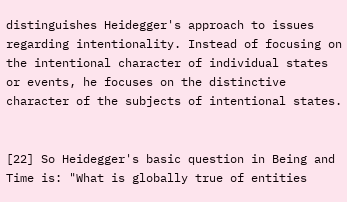distinguishes Heidegger's approach to issues regarding intentionality. Instead of focusing on the intentional character of individual states or events, he focuses on the distinctive character of the subjects of intentional states.


[22] So Heidegger's basic question in Being and Time is: "What is globally true of entities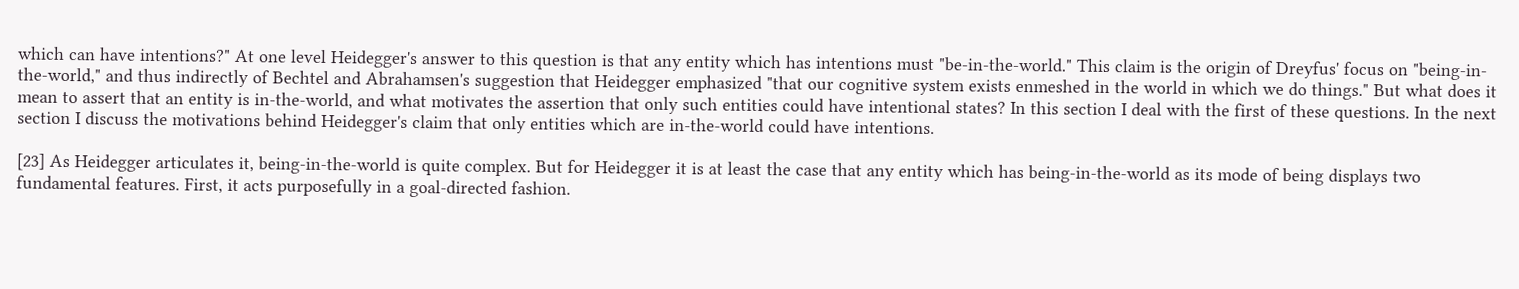which can have intentions?" At one level Heidegger's answer to this question is that any entity which has intentions must "be-in-the-world." This claim is the origin of Dreyfus' focus on "being-in-the-world," and thus indirectly of Bechtel and Abrahamsen's suggestion that Heidegger emphasized "that our cognitive system exists enmeshed in the world in which we do things." But what does it mean to assert that an entity is in-the-world, and what motivates the assertion that only such entities could have intentional states? In this section I deal with the first of these questions. In the next section I discuss the motivations behind Heidegger's claim that only entities which are in-the-world could have intentions.

[23] As Heidegger articulates it, being-in-the-world is quite complex. But for Heidegger it is at least the case that any entity which has being-in-the-world as its mode of being displays two fundamental features. First, it acts purposefully in a goal-directed fashion.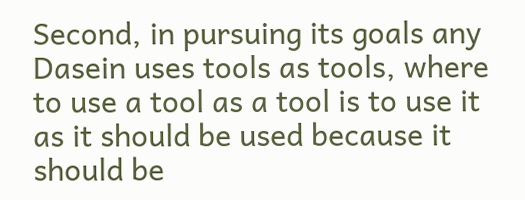Second, in pursuing its goals any Dasein uses tools as tools, where to use a tool as a tool is to use it as it should be used because it should be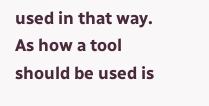used in that way. As how a tool should be used is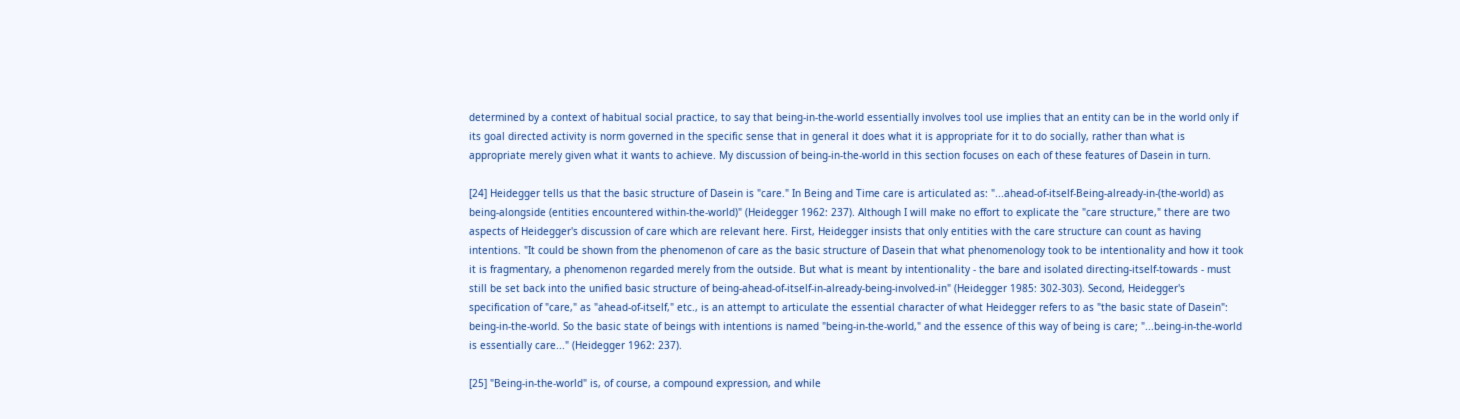determined by a context of habitual social practice, to say that being-in-the-world essentially involves tool use implies that an entity can be in the world only if its goal directed activity is norm governed in the specific sense that in general it does what it is appropriate for it to do socially, rather than what is appropriate merely given what it wants to achieve. My discussion of being-in-the-world in this section focuses on each of these features of Dasein in turn.

[24] Heidegger tells us that the basic structure of Dasein is "care." In Being and Time care is articulated as: "...ahead-of-itself-Being-already-in-(the-world) as being-alongside (entities encountered within-the-world)" (Heidegger 1962: 237). Although I will make no effort to explicate the "care structure," there are two aspects of Heidegger's discussion of care which are relevant here. First, Heidegger insists that only entities with the care structure can count as having intentions. "It could be shown from the phenomenon of care as the basic structure of Dasein that what phenomenology took to be intentionality and how it took it is fragmentary, a phenomenon regarded merely from the outside. But what is meant by intentionality - the bare and isolated directing-itself-towards - must still be set back into the unified basic structure of being-ahead-of-itself-in-already-being-involved-in" (Heidegger 1985: 302-303). Second, Heidegger's specification of "care," as "ahead-of-itself," etc., is an attempt to articulate the essential character of what Heidegger refers to as "the basic state of Dasein": being-in-the-world. So the basic state of beings with intentions is named "being-in-the-world," and the essence of this way of being is care; "...being-in-the-world is essentially care..." (Heidegger 1962: 237).

[25] "Being-in-the-world" is, of course, a compound expression, and while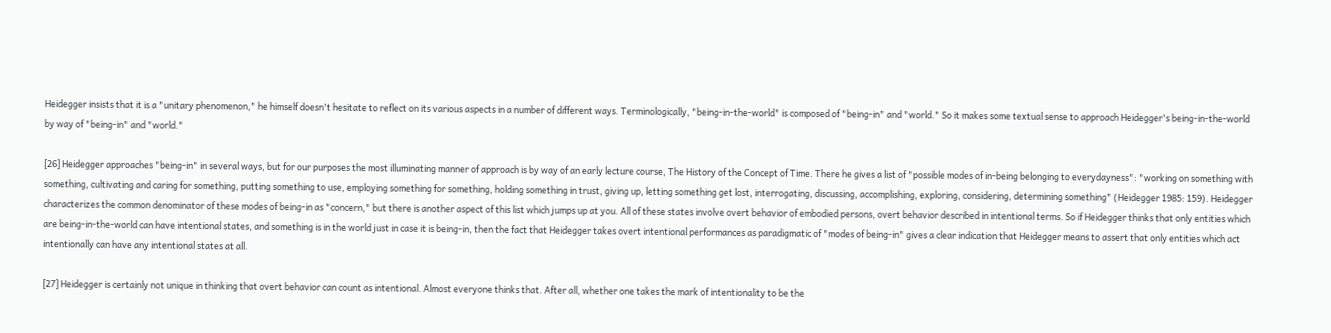Heidegger insists that it is a "unitary phenomenon," he himself doesn't hesitate to reflect on its various aspects in a number of different ways. Terminologically, "being-in-the-world" is composed of "being-in" and "world." So it makes some textual sense to approach Heidegger's being-in-the-world by way of "being-in" and "world."

[26] Heidegger approaches "being-in" in several ways, but for our purposes the most illuminating manner of approach is by way of an early lecture course, The History of the Concept of Time. There he gives a list of "possible modes of in-being belonging to everydayness": "working on something with something, cultivating and caring for something, putting something to use, employing something for something, holding something in trust, giving up, letting something get lost, interrogating, discussing, accomplishing, exploring, considering, determining something" (Heidegger 1985: 159). Heidegger characterizes the common denominator of these modes of being-in as "concern," but there is another aspect of this list which jumps up at you. All of these states involve overt behavior of embodied persons, overt behavior described in intentional terms. So if Heidegger thinks that only entities which are being-in-the-world can have intentional states, and something is in the world just in case it is being-in, then the fact that Heidegger takes overt intentional performances as paradigmatic of "modes of being-in" gives a clear indication that Heidegger means to assert that only entities which act intentionally can have any intentional states at all.

[27] Heidegger is certainly not unique in thinking that overt behavior can count as intentional. Almost everyone thinks that. After all, whether one takes the mark of intentionality to be the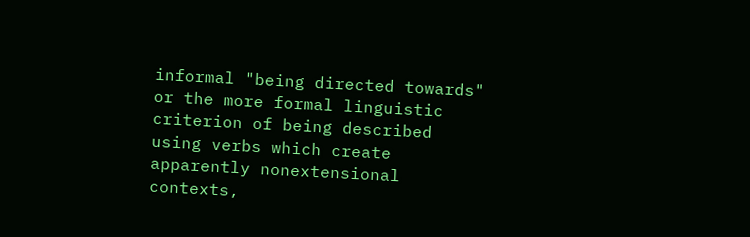informal "being directed towards" or the more formal linguistic criterion of being described using verbs which create apparently nonextensional contexts,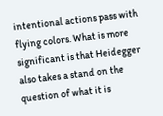intentional actions pass with flying colors. What is more significant is that Heidegger also takes a stand on the question of what it is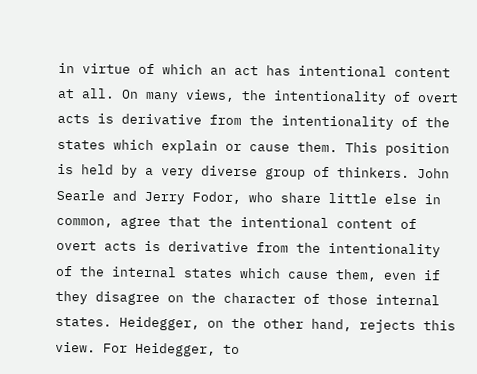in virtue of which an act has intentional content at all. On many views, the intentionality of overt acts is derivative from the intentionality of the states which explain or cause them. This position is held by a very diverse group of thinkers. John Searle and Jerry Fodor, who share little else in common, agree that the intentional content of overt acts is derivative from the intentionality of the internal states which cause them, even if they disagree on the character of those internal states. Heidegger, on the other hand, rejects this view. For Heidegger, to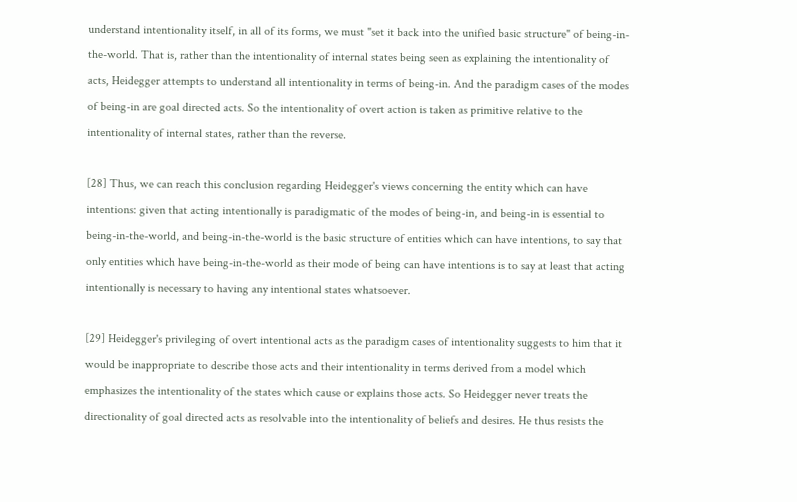understand intentionality itself, in all of its forms, we must "set it back into the unified basic structure" of being-in-the-world. That is, rather than the intentionality of internal states being seen as explaining the intentionality of acts, Heidegger attempts to understand all intentionality in terms of being-in. And the paradigm cases of the modes of being-in are goal directed acts. So the intentionality of overt action is taken as primitive relative to the intentionality of internal states, rather than the reverse.

[28] Thus, we can reach this conclusion regarding Heidegger's views concerning the entity which can have intentions: given that acting intentionally is paradigmatic of the modes of being-in, and being-in is essential to being-in-the-world, and being-in-the-world is the basic structure of entities which can have intentions, to say that only entities which have being-in-the-world as their mode of being can have intentions is to say at least that acting intentionally is necessary to having any intentional states whatsoever.

[29] Heidegger's privileging of overt intentional acts as the paradigm cases of intentionality suggests to him that it would be inappropriate to describe those acts and their intentionality in terms derived from a model which emphasizes the intentionality of the states which cause or explains those acts. So Heidegger never treats the directionality of goal directed acts as resolvable into the intentionality of beliefs and desires. He thus resists the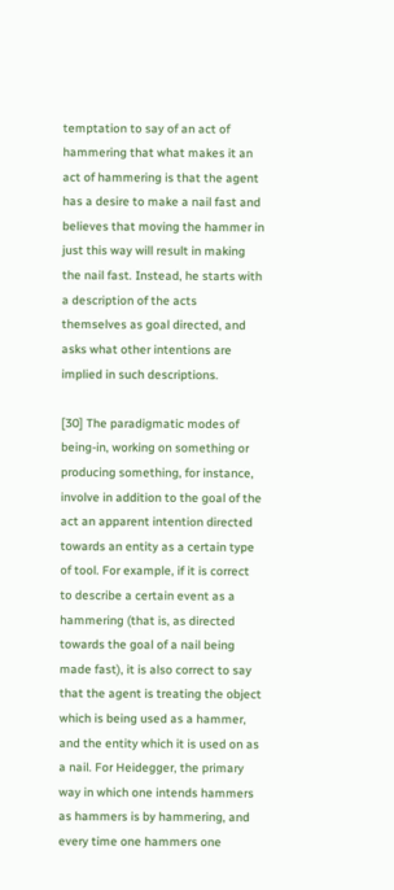temptation to say of an act of hammering that what makes it an act of hammering is that the agent has a desire to make a nail fast and believes that moving the hammer in just this way will result in making the nail fast. Instead, he starts with a description of the acts themselves as goal directed, and asks what other intentions are implied in such descriptions.

[30] The paradigmatic modes of being-in, working on something or producing something, for instance, involve in addition to the goal of the act an apparent intention directed towards an entity as a certain type of tool. For example, if it is correct to describe a certain event as a hammering (that is, as directed towards the goal of a nail being made fast), it is also correct to say that the agent is treating the object which is being used as a hammer, and the entity which it is used on as a nail. For Heidegger, the primary way in which one intends hammers as hammers is by hammering, and every time one hammers one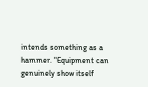intends something as a hammer. "Equipment can genuinely show itself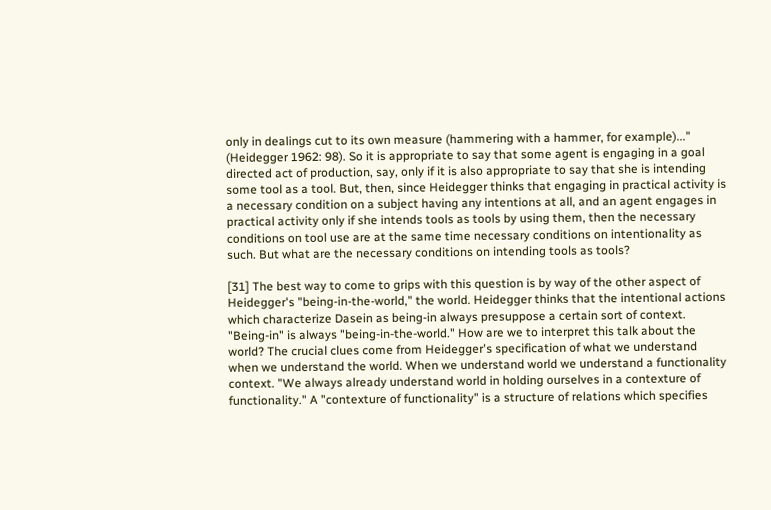only in dealings cut to its own measure (hammering with a hammer, for example)..." (Heidegger 1962: 98). So it is appropriate to say that some agent is engaging in a goal directed act of production, say, only if it is also appropriate to say that she is intending some tool as a tool. But, then, since Heidegger thinks that engaging in practical activity is a necessary condition on a subject having any intentions at all, and an agent engages in practical activity only if she intends tools as tools by using them, then the necessary conditions on tool use are at the same time necessary conditions on intentionality as such. But what are the necessary conditions on intending tools as tools?

[31] The best way to come to grips with this question is by way of the other aspect of Heidegger's "being-in-the-world," the world. Heidegger thinks that the intentional actions which characterize Dasein as being-in always presuppose a certain sort of context. "Being-in" is always "being-in-the-world." How are we to interpret this talk about the world? The crucial clues come from Heidegger's specification of what we understand when we understand the world. When we understand world we understand a functionality context. "We always already understand world in holding ourselves in a contexture of functionality." A "contexture of functionality" is a structure of relations which specifies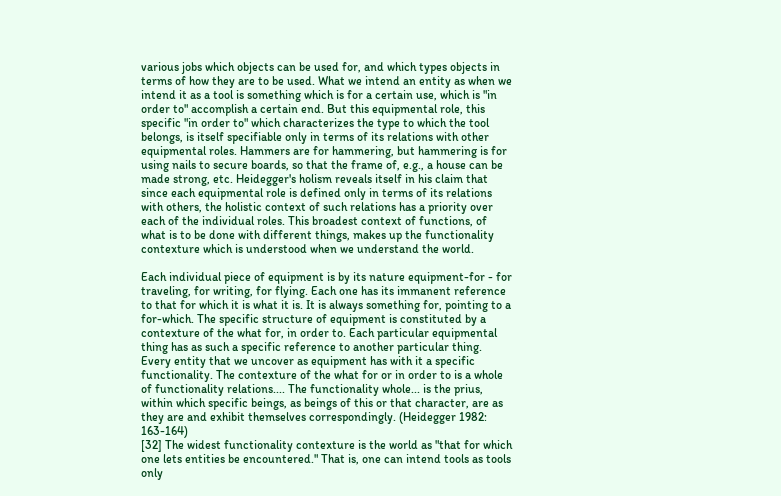various jobs which objects can be used for, and which types objects in terms of how they are to be used. What we intend an entity as when we intend it as a tool is something which is for a certain use, which is "in order to" accomplish a certain end. But this equipmental role, this specific "in order to" which characterizes the type to which the tool belongs, is itself specifiable only in terms of its relations with other equipmental roles. Hammers are for hammering, but hammering is for using nails to secure boards, so that the frame of, e.g., a house can be made strong, etc. Heidegger's holism reveals itself in his claim that since each equipmental role is defined only in terms of its relations with others, the holistic context of such relations has a priority over each of the individual roles. This broadest context of functions, of what is to be done with different things, makes up the functionality contexture which is understood when we understand the world.

Each individual piece of equipment is by its nature equipment-for - for traveling, for writing, for flying. Each one has its immanent reference to that for which it is what it is. It is always something for, pointing to a for-which. The specific structure of equipment is constituted by a contexture of the what for, in order to. Each particular equipmental thing has as such a specific reference to another particular thing. Every entity that we uncover as equipment has with it a specific functionality. The contexture of the what for or in order to is a whole of functionality relations.... The functionality whole... is the prius, within which specific beings, as beings of this or that character, are as they are and exhibit themselves correspondingly. (Heidegger 1982: 163-164)
[32] The widest functionality contexture is the world as "that for which one lets entities be encountered." That is, one can intend tools as tools only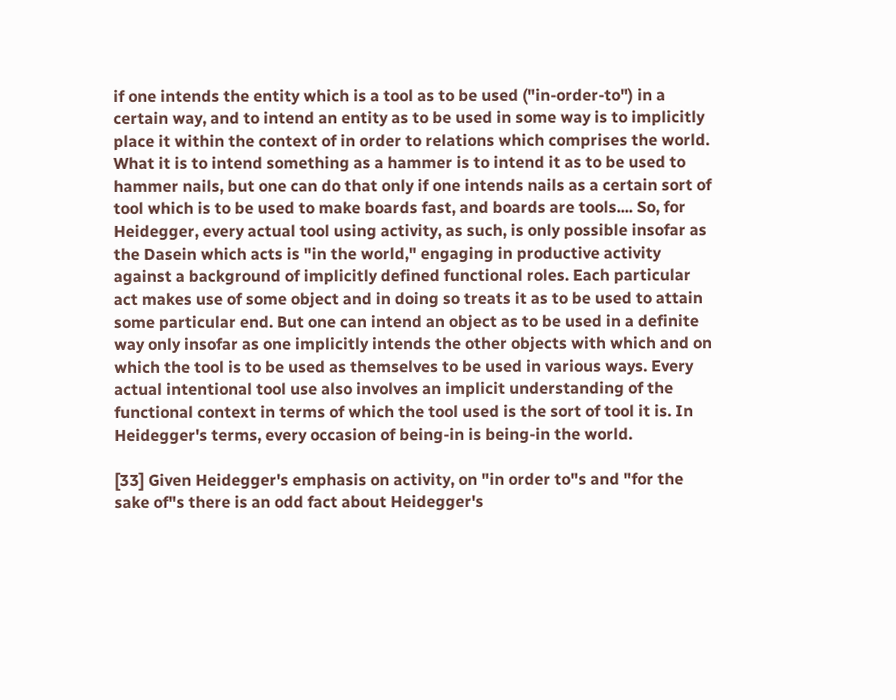if one intends the entity which is a tool as to be used ("in-order-to") in a certain way, and to intend an entity as to be used in some way is to implicitly place it within the context of in order to relations which comprises the world. What it is to intend something as a hammer is to intend it as to be used to hammer nails, but one can do that only if one intends nails as a certain sort of tool which is to be used to make boards fast, and boards are tools.... So, for Heidegger, every actual tool using activity, as such, is only possible insofar as the Dasein which acts is "in the world," engaging in productive activity against a background of implicitly defined functional roles. Each particular act makes use of some object and in doing so treats it as to be used to attain some particular end. But one can intend an object as to be used in a definite way only insofar as one implicitly intends the other objects with which and on which the tool is to be used as themselves to be used in various ways. Every actual intentional tool use also involves an implicit understanding of the functional context in terms of which the tool used is the sort of tool it is. In Heidegger's terms, every occasion of being-in is being-in the world.

[33] Given Heidegger's emphasis on activity, on "in order to"s and "for the sake of"s there is an odd fact about Heidegger's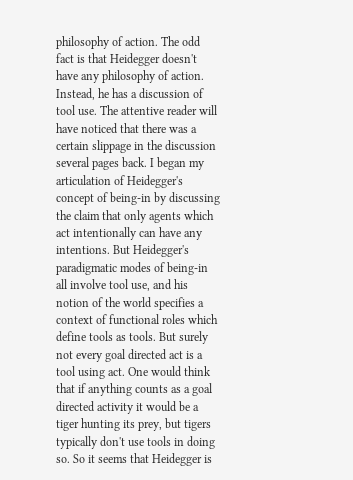philosophy of action. The odd fact is that Heidegger doesn't have any philosophy of action. Instead, he has a discussion of tool use. The attentive reader will have noticed that there was a certain slippage in the discussion several pages back. I began my articulation of Heidegger's concept of being-in by discussing the claim that only agents which act intentionally can have any intentions. But Heidegger's paradigmatic modes of being-in all involve tool use, and his notion of the world specifies a context of functional roles which define tools as tools. But surely not every goal directed act is a tool using act. One would think that if anything counts as a goal directed activity it would be a tiger hunting its prey, but tigers typically don't use tools in doing so. So it seems that Heidegger is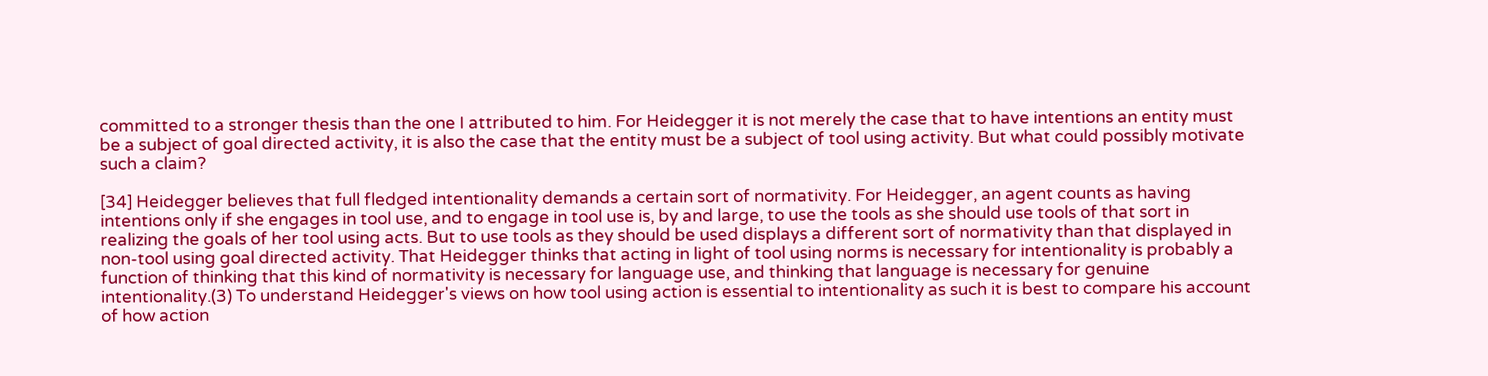committed to a stronger thesis than the one I attributed to him. For Heidegger it is not merely the case that to have intentions an entity must be a subject of goal directed activity, it is also the case that the entity must be a subject of tool using activity. But what could possibly motivate such a claim?

[34] Heidegger believes that full fledged intentionality demands a certain sort of normativity. For Heidegger, an agent counts as having intentions only if she engages in tool use, and to engage in tool use is, by and large, to use the tools as she should use tools of that sort in realizing the goals of her tool using acts. But to use tools as they should be used displays a different sort of normativity than that displayed in non-tool using goal directed activity. That Heidegger thinks that acting in light of tool using norms is necessary for intentionality is probably a function of thinking that this kind of normativity is necessary for language use, and thinking that language is necessary for genuine intentionality.(3) To understand Heidegger's views on how tool using action is essential to intentionality as such it is best to compare his account of how action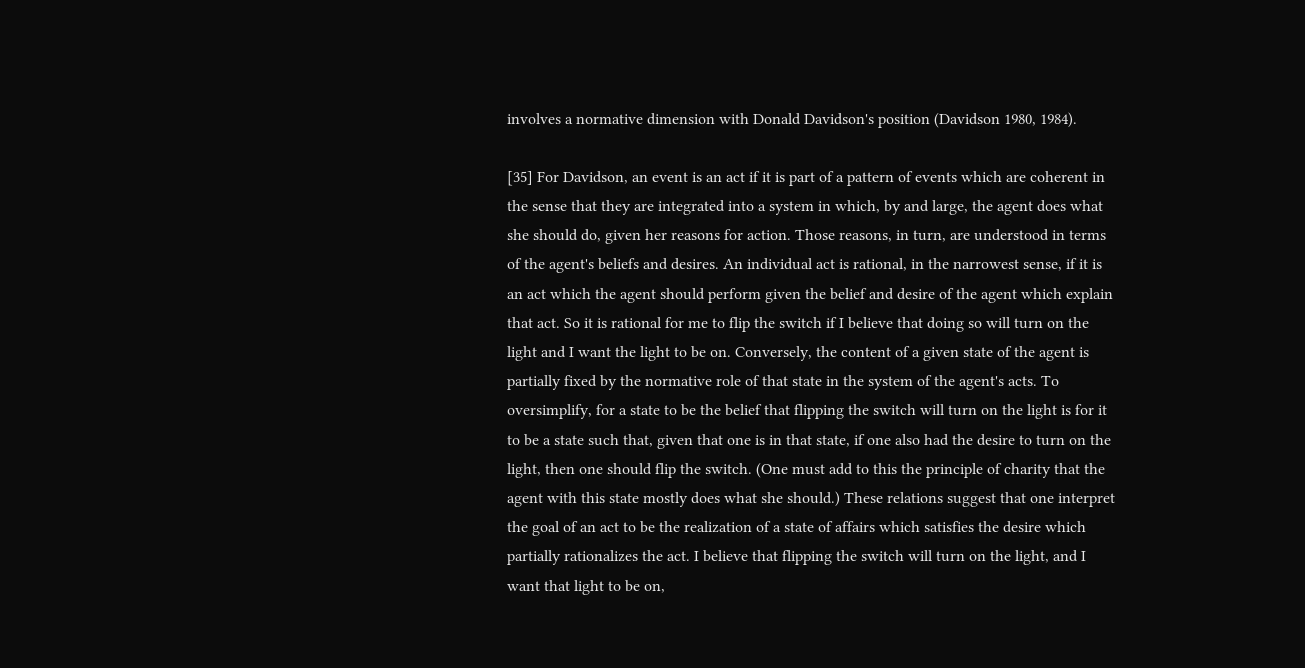involves a normative dimension with Donald Davidson's position (Davidson 1980, 1984).

[35] For Davidson, an event is an act if it is part of a pattern of events which are coherent in the sense that they are integrated into a system in which, by and large, the agent does what she should do, given her reasons for action. Those reasons, in turn, are understood in terms of the agent's beliefs and desires. An individual act is rational, in the narrowest sense, if it is an act which the agent should perform given the belief and desire of the agent which explain that act. So it is rational for me to flip the switch if I believe that doing so will turn on the light and I want the light to be on. Conversely, the content of a given state of the agent is partially fixed by the normative role of that state in the system of the agent's acts. To oversimplify, for a state to be the belief that flipping the switch will turn on the light is for it to be a state such that, given that one is in that state, if one also had the desire to turn on the light, then one should flip the switch. (One must add to this the principle of charity that the agent with this state mostly does what she should.) These relations suggest that one interpret the goal of an act to be the realization of a state of affairs which satisfies the desire which partially rationalizes the act. I believe that flipping the switch will turn on the light, and I want that light to be on,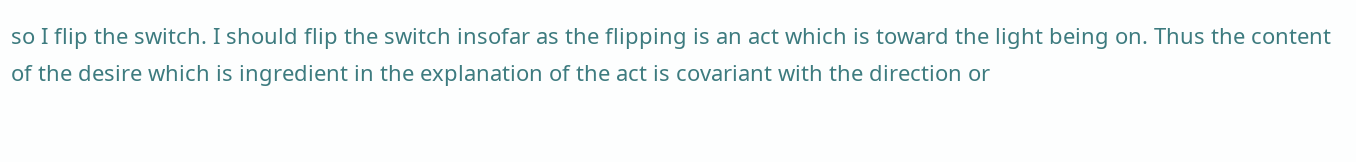so I flip the switch. I should flip the switch insofar as the flipping is an act which is toward the light being on. Thus the content of the desire which is ingredient in the explanation of the act is covariant with the direction or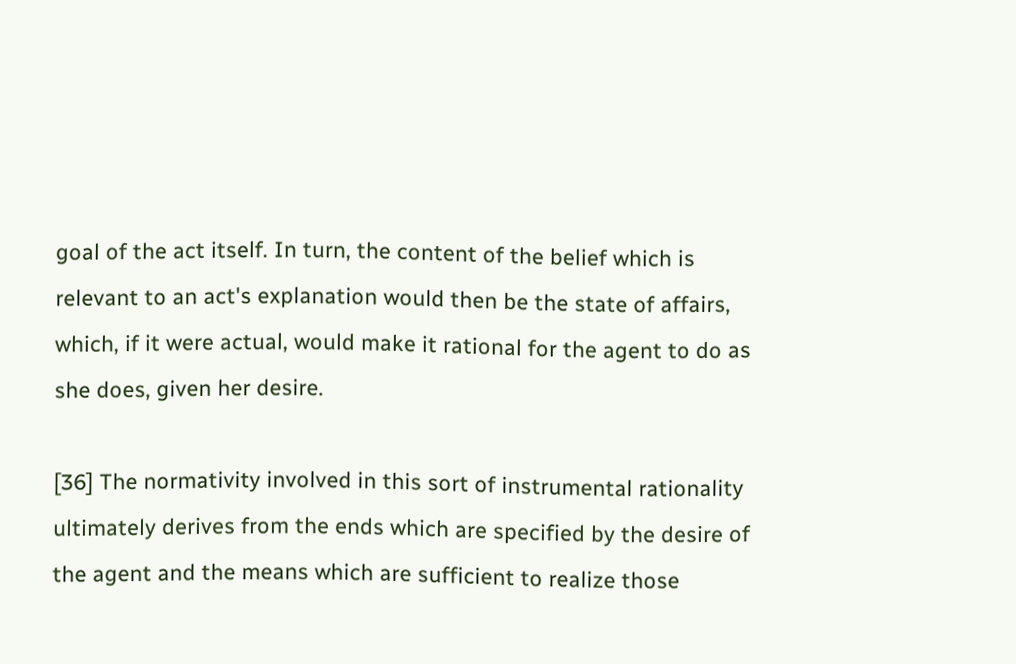goal of the act itself. In turn, the content of the belief which is relevant to an act's explanation would then be the state of affairs, which, if it were actual, would make it rational for the agent to do as she does, given her desire.

[36] The normativity involved in this sort of instrumental rationality ultimately derives from the ends which are specified by the desire of the agent and the means which are sufficient to realize those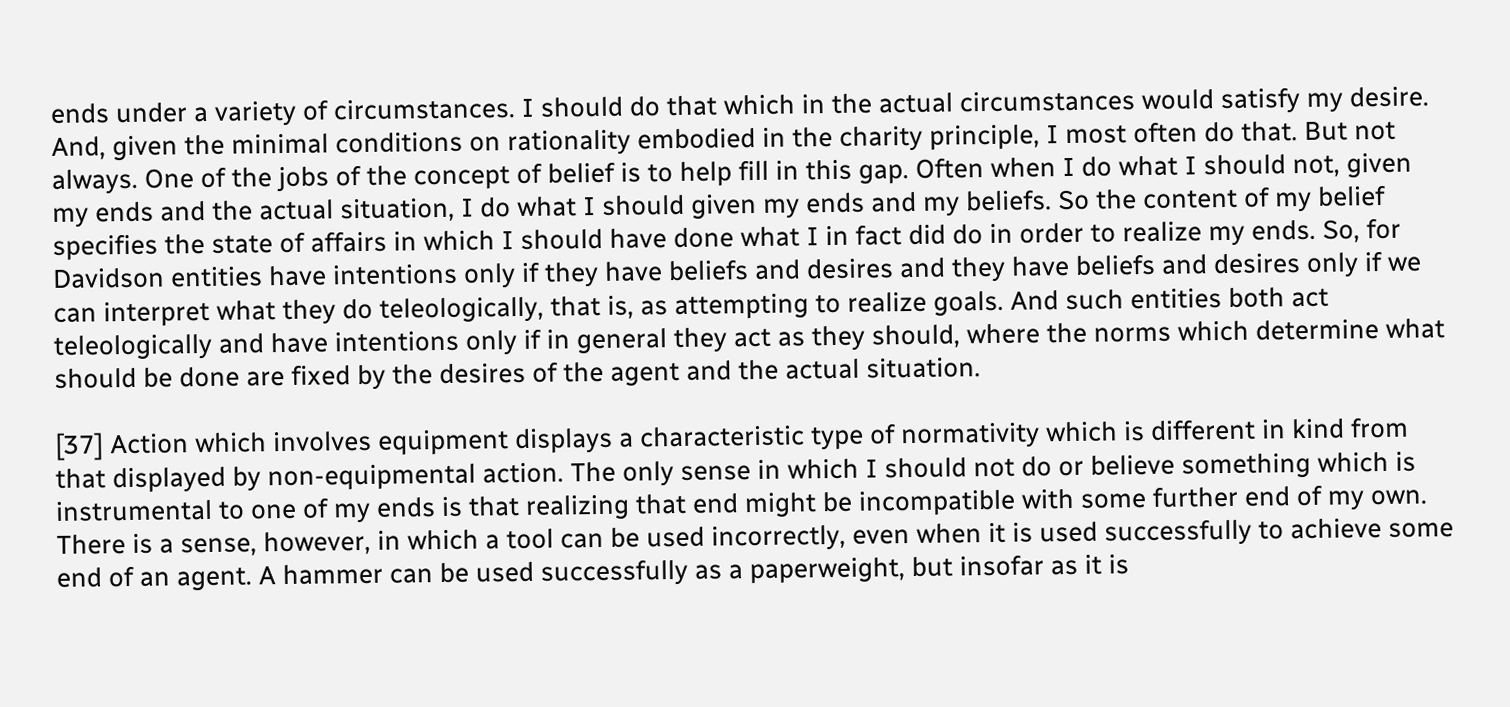ends under a variety of circumstances. I should do that which in the actual circumstances would satisfy my desire. And, given the minimal conditions on rationality embodied in the charity principle, I most often do that. But not always. One of the jobs of the concept of belief is to help fill in this gap. Often when I do what I should not, given my ends and the actual situation, I do what I should given my ends and my beliefs. So the content of my belief specifies the state of affairs in which I should have done what I in fact did do in order to realize my ends. So, for Davidson entities have intentions only if they have beliefs and desires and they have beliefs and desires only if we can interpret what they do teleologically, that is, as attempting to realize goals. And such entities both act teleologically and have intentions only if in general they act as they should, where the norms which determine what should be done are fixed by the desires of the agent and the actual situation.

[37] Action which involves equipment displays a characteristic type of normativity which is different in kind from that displayed by non-equipmental action. The only sense in which I should not do or believe something which is instrumental to one of my ends is that realizing that end might be incompatible with some further end of my own. There is a sense, however, in which a tool can be used incorrectly, even when it is used successfully to achieve some end of an agent. A hammer can be used successfully as a paperweight, but insofar as it is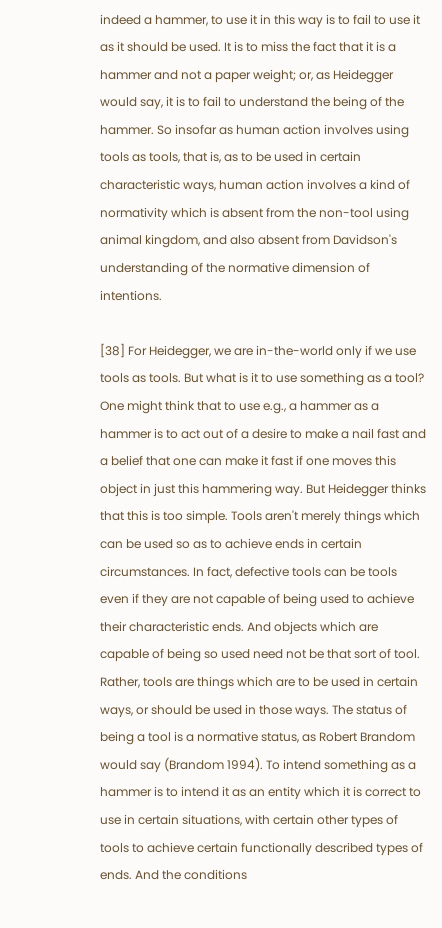indeed a hammer, to use it in this way is to fail to use it as it should be used. It is to miss the fact that it is a hammer and not a paper weight; or, as Heidegger would say, it is to fail to understand the being of the hammer. So insofar as human action involves using tools as tools, that is, as to be used in certain characteristic ways, human action involves a kind of normativity which is absent from the non-tool using animal kingdom, and also absent from Davidson's understanding of the normative dimension of intentions.

[38] For Heidegger, we are in-the-world only if we use tools as tools. But what is it to use something as a tool? One might think that to use e.g., a hammer as a hammer is to act out of a desire to make a nail fast and a belief that one can make it fast if one moves this object in just this hammering way. But Heidegger thinks that this is too simple. Tools aren't merely things which can be used so as to achieve ends in certain circumstances. In fact, defective tools can be tools even if they are not capable of being used to achieve their characteristic ends. And objects which are capable of being so used need not be that sort of tool. Rather, tools are things which are to be used in certain ways, or should be used in those ways. The status of being a tool is a normative status, as Robert Brandom would say (Brandom 1994). To intend something as a hammer is to intend it as an entity which it is correct to use in certain situations, with certain other types of tools to achieve certain functionally described types of ends. And the conditions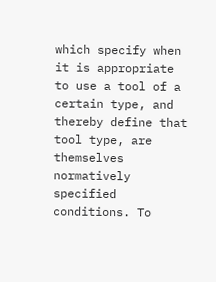which specify when it is appropriate to use a tool of a certain type, and thereby define that tool type, are themselves normatively specified conditions. To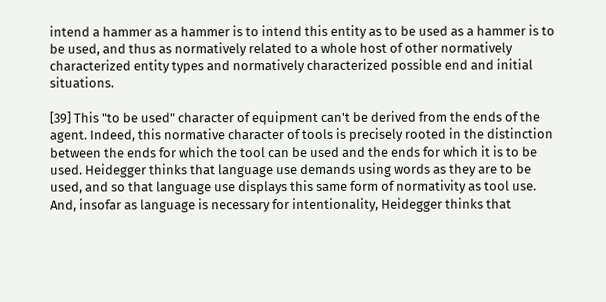intend a hammer as a hammer is to intend this entity as to be used as a hammer is to be used, and thus as normatively related to a whole host of other normatively characterized entity types and normatively characterized possible end and initial situations.

[39] This "to be used" character of equipment can't be derived from the ends of the agent. Indeed, this normative character of tools is precisely rooted in the distinction between the ends for which the tool can be used and the ends for which it is to be used. Heidegger thinks that language use demands using words as they are to be used, and so that language use displays this same form of normativity as tool use. And, insofar as language is necessary for intentionality, Heidegger thinks that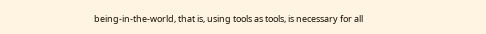being-in-the-world, that is, using tools as tools, is necessary for all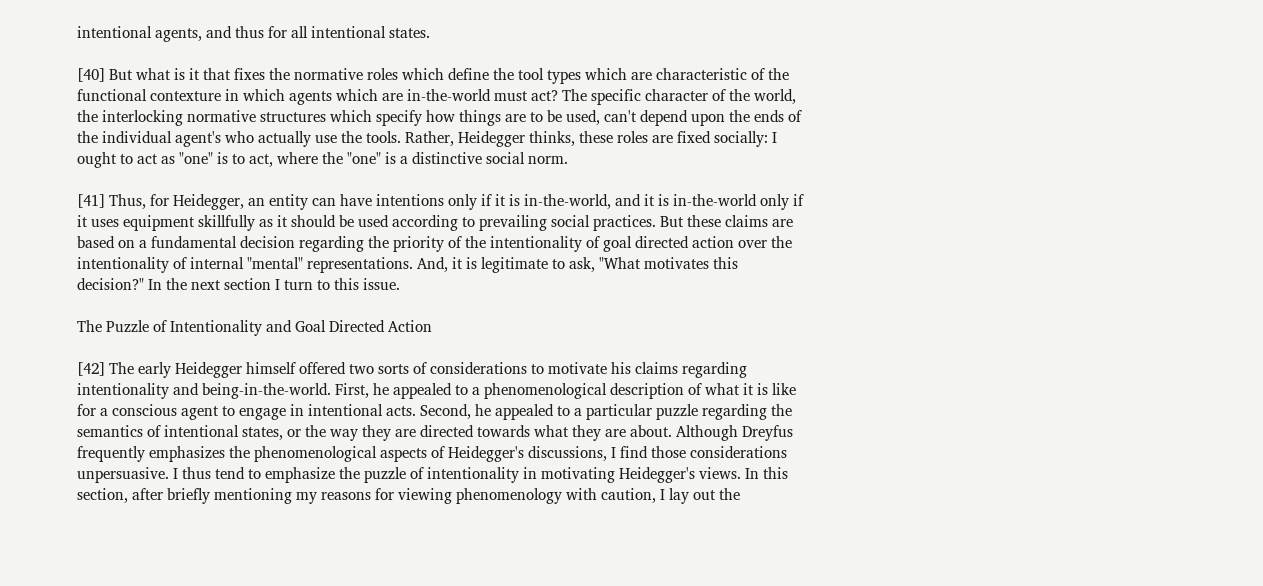intentional agents, and thus for all intentional states.

[40] But what is it that fixes the normative roles which define the tool types which are characteristic of the functional contexture in which agents which are in-the-world must act? The specific character of the world, the interlocking normative structures which specify how things are to be used, can't depend upon the ends of the individual agent's who actually use the tools. Rather, Heidegger thinks, these roles are fixed socially: I ought to act as "one" is to act, where the "one" is a distinctive social norm.

[41] Thus, for Heidegger, an entity can have intentions only if it is in-the-world, and it is in-the-world only if it uses equipment skillfully as it should be used according to prevailing social practices. But these claims are based on a fundamental decision regarding the priority of the intentionality of goal directed action over the intentionality of internal "mental" representations. And, it is legitimate to ask, "What motivates this decision?" In the next section I turn to this issue.

The Puzzle of Intentionality and Goal Directed Action

[42] The early Heidegger himself offered two sorts of considerations to motivate his claims regarding intentionality and being-in-the-world. First, he appealed to a phenomenological description of what it is like for a conscious agent to engage in intentional acts. Second, he appealed to a particular puzzle regarding the semantics of intentional states, or the way they are directed towards what they are about. Although Dreyfus frequently emphasizes the phenomenological aspects of Heidegger's discussions, I find those considerations unpersuasive. I thus tend to emphasize the puzzle of intentionality in motivating Heidegger's views. In this section, after briefly mentioning my reasons for viewing phenomenology with caution, I lay out the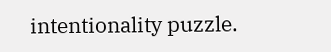intentionality puzzle.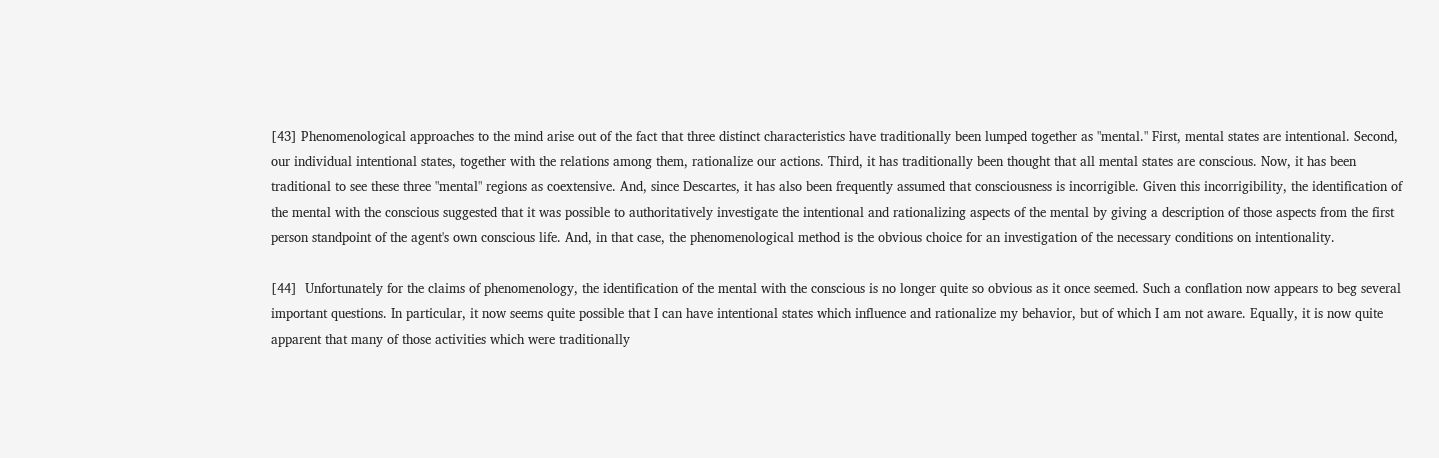[43] Phenomenological approaches to the mind arise out of the fact that three distinct characteristics have traditionally been lumped together as "mental." First, mental states are intentional. Second, our individual intentional states, together with the relations among them, rationalize our actions. Third, it has traditionally been thought that all mental states are conscious. Now, it has been traditional to see these three "mental" regions as coextensive. And, since Descartes, it has also been frequently assumed that consciousness is incorrigible. Given this incorrigibility, the identification of the mental with the conscious suggested that it was possible to authoritatively investigate the intentional and rationalizing aspects of the mental by giving a description of those aspects from the first person standpoint of the agent's own conscious life. And, in that case, the phenomenological method is the obvious choice for an investigation of the necessary conditions on intentionality.

[44]  Unfortunately for the claims of phenomenology, the identification of the mental with the conscious is no longer quite so obvious as it once seemed. Such a conflation now appears to beg several important questions. In particular, it now seems quite possible that I can have intentional states which influence and rationalize my behavior, but of which I am not aware. Equally, it is now quite apparent that many of those activities which were traditionally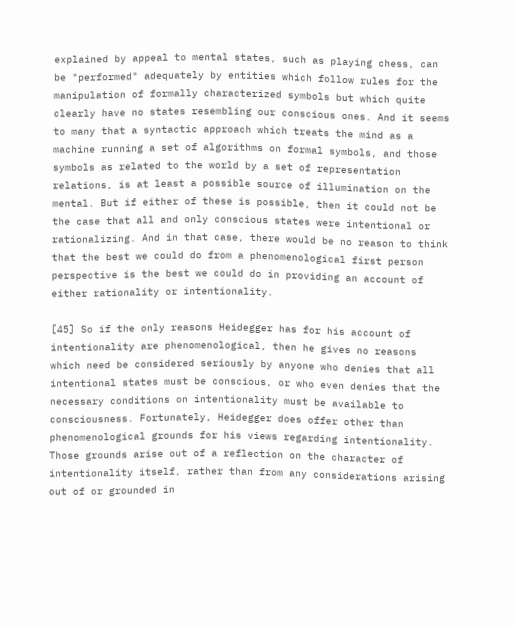explained by appeal to mental states, such as playing chess, can be "performed" adequately by entities which follow rules for the manipulation of formally characterized symbols but which quite clearly have no states resembling our conscious ones. And it seems to many that a syntactic approach which treats the mind as a machine running a set of algorithms on formal symbols, and those symbols as related to the world by a set of representation relations, is at least a possible source of illumination on the mental. But if either of these is possible, then it could not be the case that all and only conscious states were intentional or rationalizing. And in that case, there would be no reason to think that the best we could do from a phenomenological first person perspective is the best we could do in providing an account of either rationality or intentionality.

[45] So if the only reasons Heidegger has for his account of intentionality are phenomenological, then he gives no reasons which need be considered seriously by anyone who denies that all intentional states must be conscious, or who even denies that the necessary conditions on intentionality must be available to consciousness. Fortunately, Heidegger does offer other than phenomenological grounds for his views regarding intentionality. Those grounds arise out of a reflection on the character of intentionality itself, rather than from any considerations arising out of or grounded in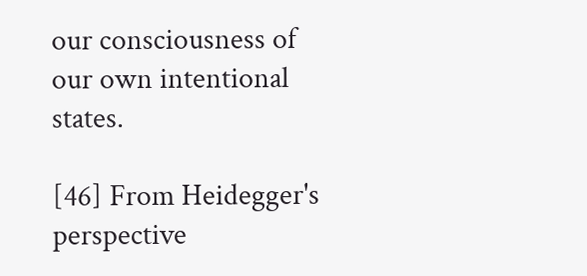our consciousness of our own intentional states.

[46] From Heidegger's perspective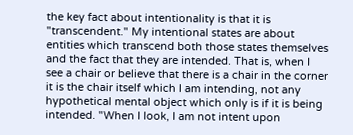the key fact about intentionality is that it is "transcendent." My intentional states are about entities which transcend both those states themselves and the fact that they are intended. That is, when I see a chair or believe that there is a chair in the corner it is the chair itself which I am intending, not any hypothetical mental object which only is if it is being intended. "When I look, I am not intent upon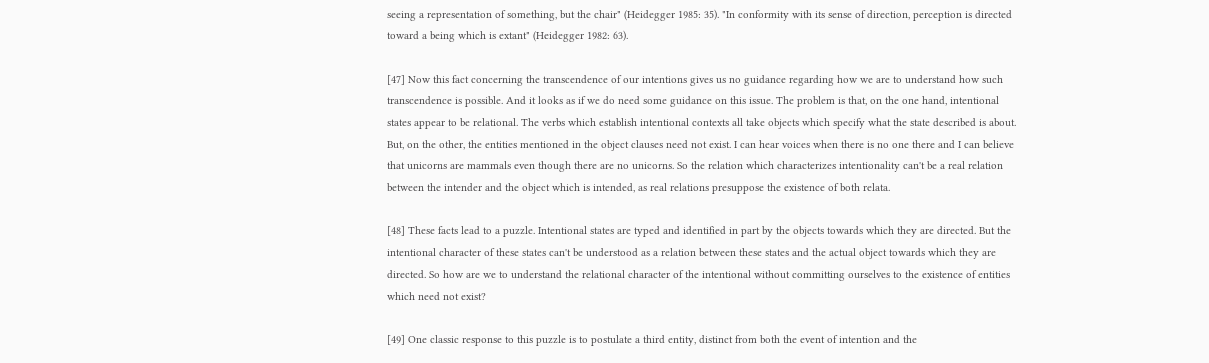seeing a representation of something, but the chair" (Heidegger 1985: 35). "In conformity with its sense of direction, perception is directed toward a being which is extant" (Heidegger 1982: 63).

[47] Now this fact concerning the transcendence of our intentions gives us no guidance regarding how we are to understand how such transcendence is possible. And it looks as if we do need some guidance on this issue. The problem is that, on the one hand, intentional states appear to be relational. The verbs which establish intentional contexts all take objects which specify what the state described is about. But, on the other, the entities mentioned in the object clauses need not exist. I can hear voices when there is no one there and I can believe that unicorns are mammals even though there are no unicorns. So the relation which characterizes intentionality can't be a real relation between the intender and the object which is intended, as real relations presuppose the existence of both relata.

[48] These facts lead to a puzzle. Intentional states are typed and identified in part by the objects towards which they are directed. But the intentional character of these states can't be understood as a relation between these states and the actual object towards which they are directed. So how are we to understand the relational character of the intentional without committing ourselves to the existence of entities which need not exist?

[49] One classic response to this puzzle is to postulate a third entity, distinct from both the event of intention and the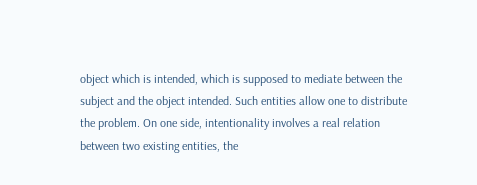object which is intended, which is supposed to mediate between the subject and the object intended. Such entities allow one to distribute the problem. On one side, intentionality involves a real relation between two existing entities, the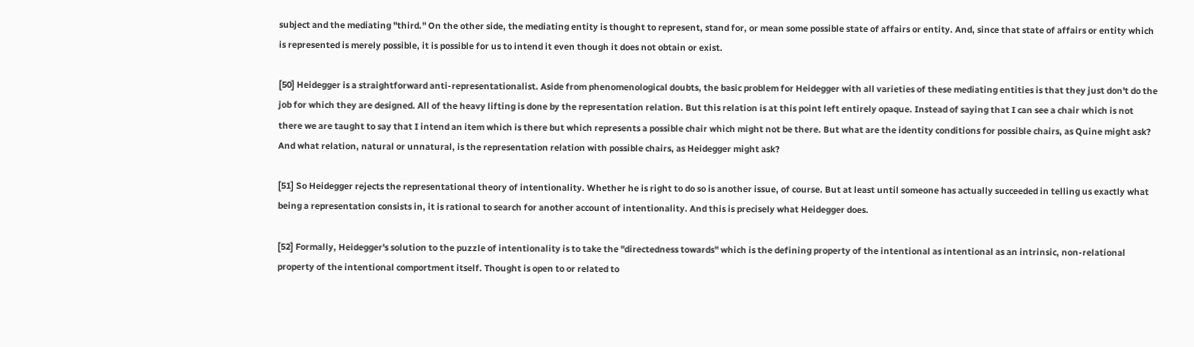subject and the mediating "third." On the other side, the mediating entity is thought to represent, stand for, or mean some possible state of affairs or entity. And, since that state of affairs or entity which is represented is merely possible, it is possible for us to intend it even though it does not obtain or exist.

[50] Heidegger is a straightforward anti-representationalist. Aside from phenomenological doubts, the basic problem for Heidegger with all varieties of these mediating entities is that they just don't do the job for which they are designed. All of the heavy lifting is done by the representation relation. But this relation is at this point left entirely opaque. Instead of saying that I can see a chair which is not there we are taught to say that I intend an item which is there but which represents a possible chair which might not be there. But what are the identity conditions for possible chairs, as Quine might ask? And what relation, natural or unnatural, is the representation relation with possible chairs, as Heidegger might ask?

[51] So Heidegger rejects the representational theory of intentionality. Whether he is right to do so is another issue, of course. But at least until someone has actually succeeded in telling us exactly what being a representation consists in, it is rational to search for another account of intentionality. And this is precisely what Heidegger does.

[52] Formally, Heidegger's solution to the puzzle of intentionality is to take the "directedness towards" which is the defining property of the intentional as intentional as an intrinsic, non-relational property of the intentional comportment itself. Thought is open to or related to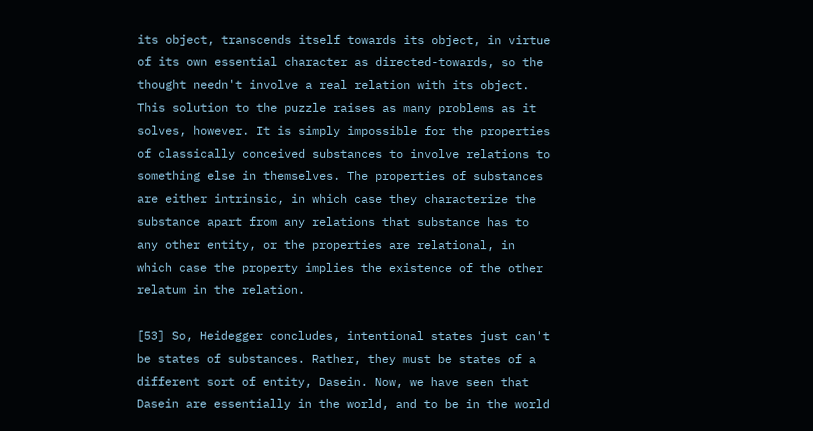its object, transcends itself towards its object, in virtue of its own essential character as directed-towards, so the thought needn't involve a real relation with its object. This solution to the puzzle raises as many problems as it solves, however. It is simply impossible for the properties of classically conceived substances to involve relations to something else in themselves. The properties of substances are either intrinsic, in which case they characterize the substance apart from any relations that substance has to any other entity, or the properties are relational, in which case the property implies the existence of the other relatum in the relation.

[53] So, Heidegger concludes, intentional states just can't be states of substances. Rather, they must be states of a different sort of entity, Dasein. Now, we have seen that Dasein are essentially in the world, and to be in the world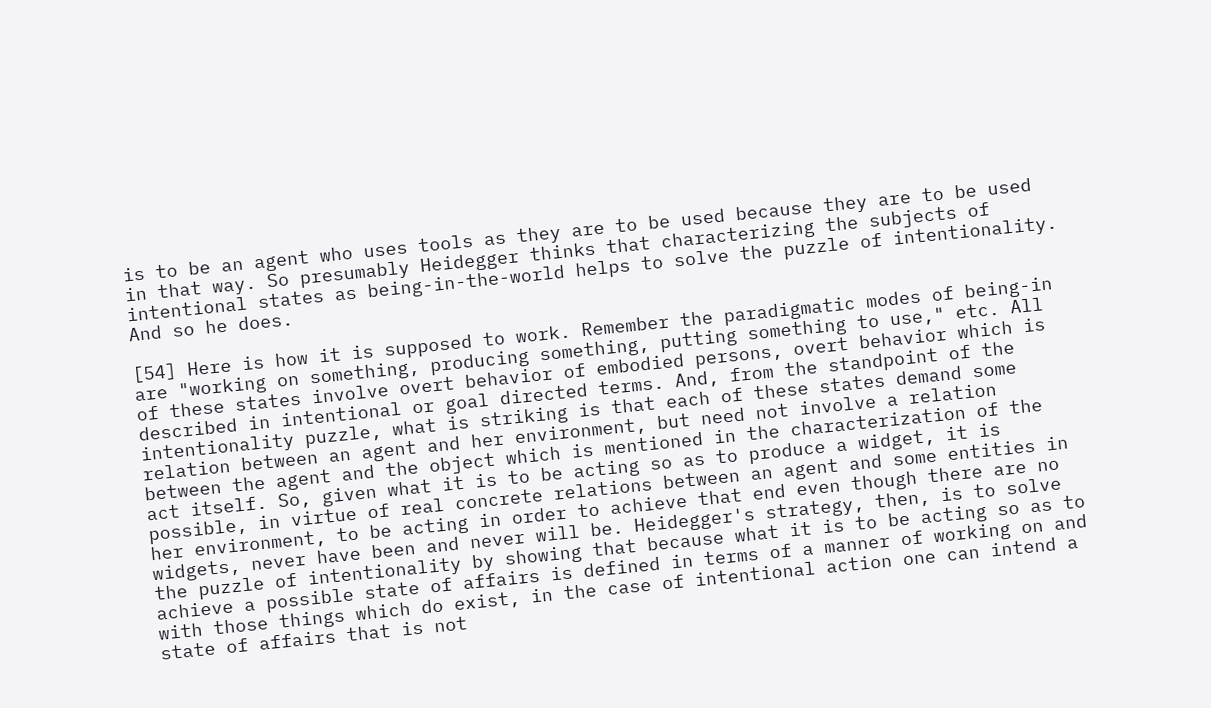is to be an agent who uses tools as they are to be used because they are to be used in that way. So presumably Heidegger thinks that characterizing the subjects of intentional states as being-in-the-world helps to solve the puzzle of intentionality. And so he does.

[54] Here is how it is supposed to work. Remember the paradigmatic modes of being-in are "working on something, producing something, putting something to use," etc. All of these states involve overt behavior of embodied persons, overt behavior which is described in intentional or goal directed terms. And, from the standpoint of the intentionality puzzle, what is striking is that each of these states demand some relation between an agent and her environment, but need not involve a relation between the agent and the object which is mentioned in the characterization of the act itself. So, given what it is to be acting so as to produce a widget, it is possible, in virtue of real concrete relations between an agent and some entities in her environment, to be acting in order to achieve that end even though there are no widgets, never have been and never will be. Heidegger's strategy, then, is to solve the puzzle of intentionality by showing that because what it is to be acting so as to achieve a possible state of affairs is defined in terms of a manner of working on and with those things which do exist, in the case of intentional action one can intend a state of affairs that is not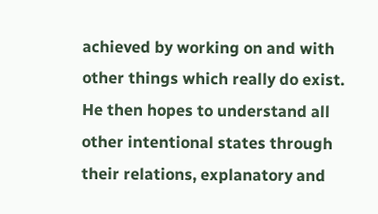achieved by working on and with other things which really do exist. He then hopes to understand all other intentional states through their relations, explanatory and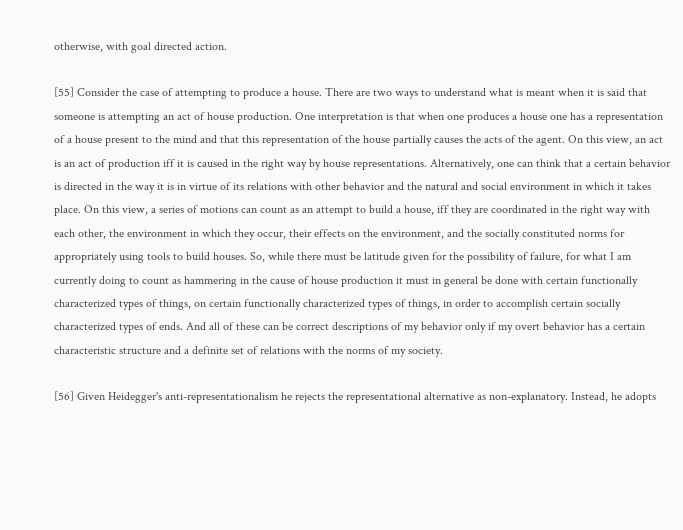otherwise, with goal directed action.

[55] Consider the case of attempting to produce a house. There are two ways to understand what is meant when it is said that someone is attempting an act of house production. One interpretation is that when one produces a house one has a representation of a house present to the mind and that this representation of the house partially causes the acts of the agent. On this view, an act is an act of production iff it is caused in the right way by house representations. Alternatively, one can think that a certain behavior is directed in the way it is in virtue of its relations with other behavior and the natural and social environment in which it takes place. On this view, a series of motions can count as an attempt to build a house, iff they are coordinated in the right way with each other, the environment in which they occur, their effects on the environment, and the socially constituted norms for appropriately using tools to build houses. So, while there must be latitude given for the possibility of failure, for what I am currently doing to count as hammering in the cause of house production it must in general be done with certain functionally characterized types of things, on certain functionally characterized types of things, in order to accomplish certain socially characterized types of ends. And all of these can be correct descriptions of my behavior only if my overt behavior has a certain characteristic structure and a definite set of relations with the norms of my society.

[56] Given Heidegger's anti-representationalism he rejects the representational alternative as non-explanatory. Instead, he adopts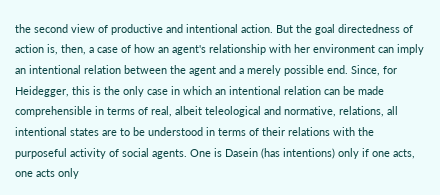the second view of productive and intentional action. But the goal directedness of action is, then, a case of how an agent's relationship with her environment can imply an intentional relation between the agent and a merely possible end. Since, for Heidegger, this is the only case in which an intentional relation can be made comprehensible in terms of real, albeit teleological and normative, relations, all intentional states are to be understood in terms of their relations with the purposeful activity of social agents. One is Dasein (has intentions) only if one acts, one acts only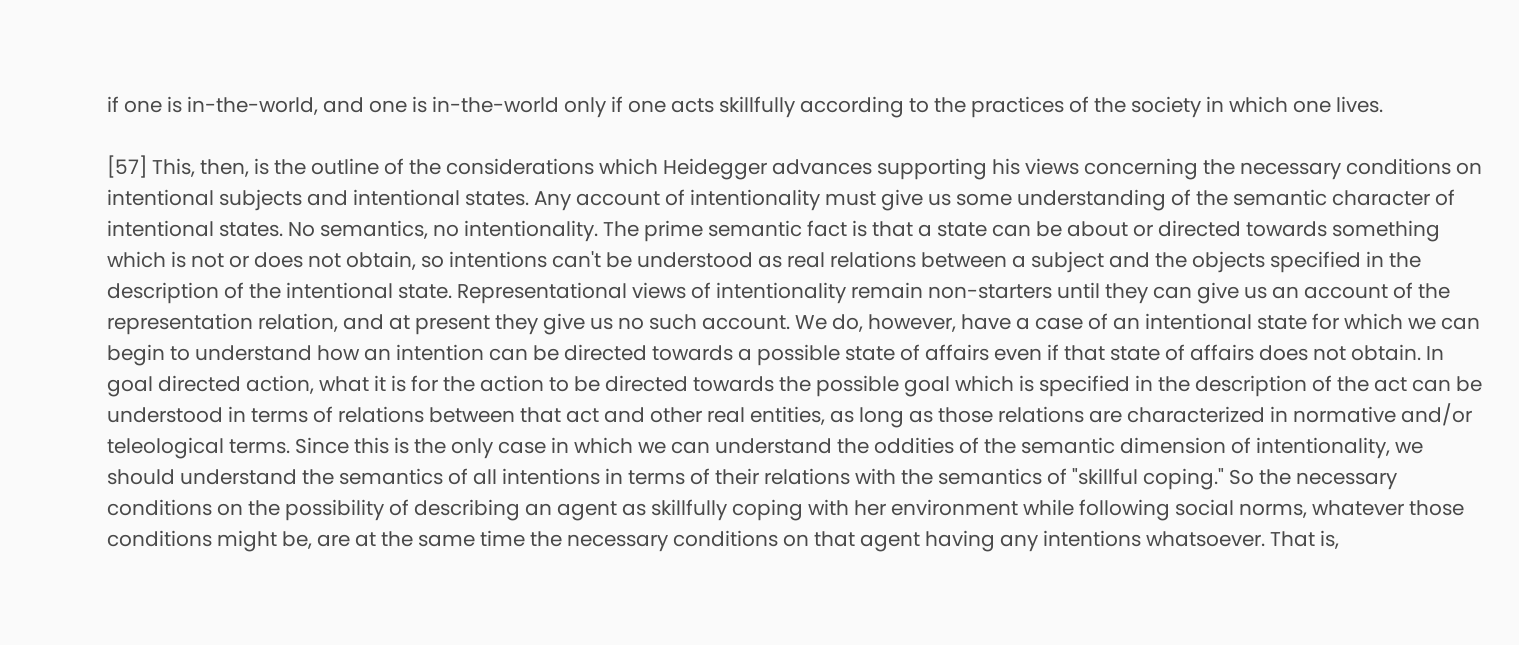if one is in-the-world, and one is in-the-world only if one acts skillfully according to the practices of the society in which one lives.

[57] This, then, is the outline of the considerations which Heidegger advances supporting his views concerning the necessary conditions on intentional subjects and intentional states. Any account of intentionality must give us some understanding of the semantic character of intentional states. No semantics, no intentionality. The prime semantic fact is that a state can be about or directed towards something which is not or does not obtain, so intentions can't be understood as real relations between a subject and the objects specified in the description of the intentional state. Representational views of intentionality remain non-starters until they can give us an account of the representation relation, and at present they give us no such account. We do, however, have a case of an intentional state for which we can begin to understand how an intention can be directed towards a possible state of affairs even if that state of affairs does not obtain. In goal directed action, what it is for the action to be directed towards the possible goal which is specified in the description of the act can be understood in terms of relations between that act and other real entities, as long as those relations are characterized in normative and/or teleological terms. Since this is the only case in which we can understand the oddities of the semantic dimension of intentionality, we should understand the semantics of all intentions in terms of their relations with the semantics of "skillful coping." So the necessary conditions on the possibility of describing an agent as skillfully coping with her environment while following social norms, whatever those conditions might be, are at the same time the necessary conditions on that agent having any intentions whatsoever. That is,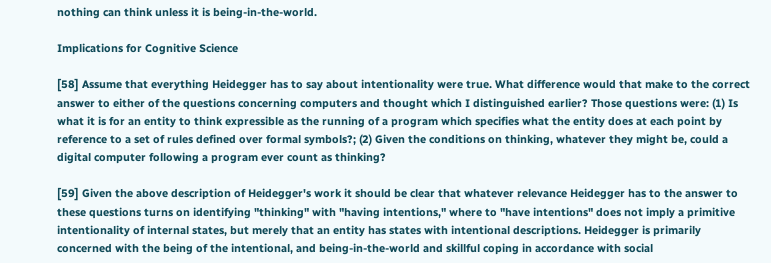nothing can think unless it is being-in-the-world.

Implications for Cognitive Science

[58] Assume that everything Heidegger has to say about intentionality were true. What difference would that make to the correct answer to either of the questions concerning computers and thought which I distinguished earlier? Those questions were: (1) Is what it is for an entity to think expressible as the running of a program which specifies what the entity does at each point by reference to a set of rules defined over formal symbols?; (2) Given the conditions on thinking, whatever they might be, could a digital computer following a program ever count as thinking?

[59] Given the above description of Heidegger's work it should be clear that whatever relevance Heidegger has to the answer to these questions turns on identifying "thinking" with "having intentions," where to "have intentions" does not imply a primitive intentionality of internal states, but merely that an entity has states with intentional descriptions. Heidegger is primarily concerned with the being of the intentional, and being-in-the-world and skillful coping in accordance with social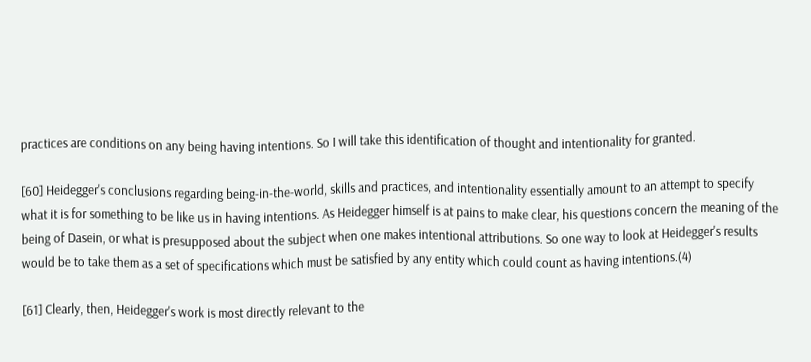practices are conditions on any being having intentions. So I will take this identification of thought and intentionality for granted.

[60] Heidegger's conclusions regarding being-in-the-world, skills and practices, and intentionality essentially amount to an attempt to specify what it is for something to be like us in having intentions. As Heidegger himself is at pains to make clear, his questions concern the meaning of the being of Dasein, or what is presupposed about the subject when one makes intentional attributions. So one way to look at Heidegger's results would be to take them as a set of specifications which must be satisfied by any entity which could count as having intentions.(4)

[61] Clearly, then, Heidegger's work is most directly relevant to the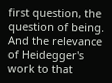first question, the question of being. And the relevance of Heidegger's work to that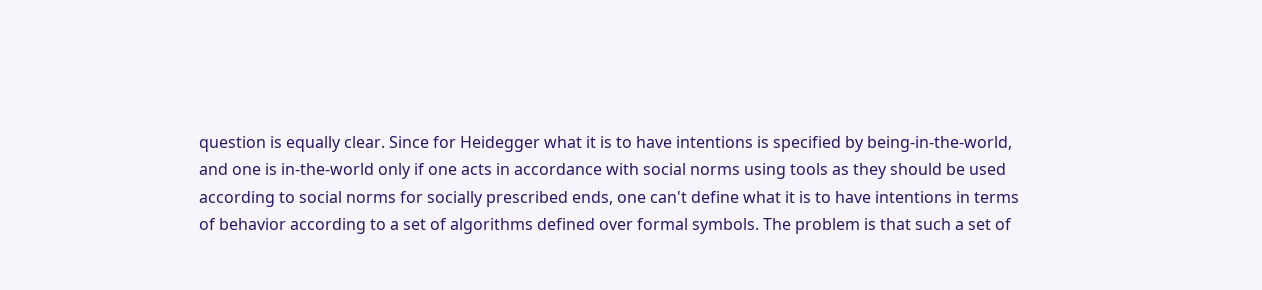question is equally clear. Since for Heidegger what it is to have intentions is specified by being-in-the-world, and one is in-the-world only if one acts in accordance with social norms using tools as they should be used according to social norms for socially prescribed ends, one can't define what it is to have intentions in terms of behavior according to a set of algorithms defined over formal symbols. The problem is that such a set of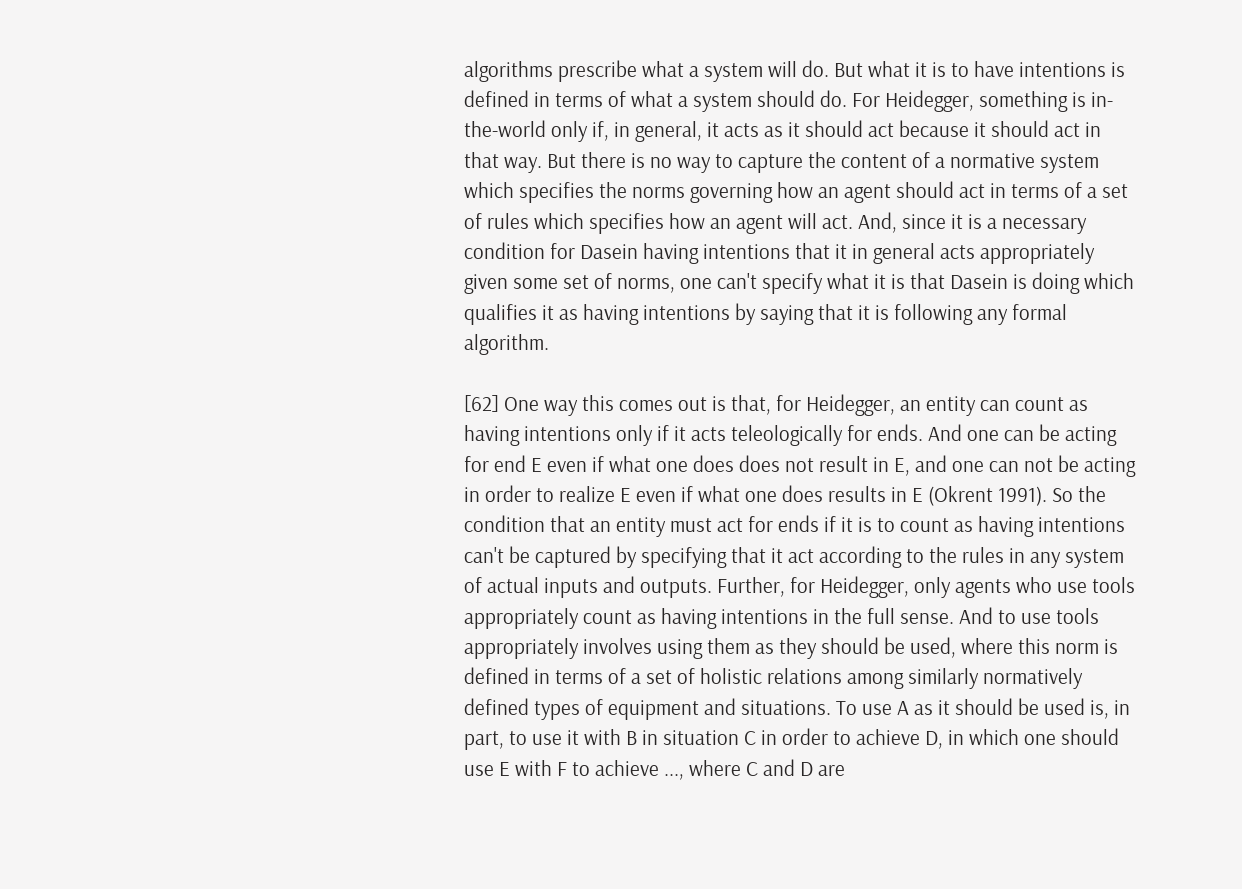algorithms prescribe what a system will do. But what it is to have intentions is defined in terms of what a system should do. For Heidegger, something is in-the-world only if, in general, it acts as it should act because it should act in that way. But there is no way to capture the content of a normative system which specifies the norms governing how an agent should act in terms of a set of rules which specifies how an agent will act. And, since it is a necessary condition for Dasein having intentions that it in general acts appropriately given some set of norms, one can't specify what it is that Dasein is doing which qualifies it as having intentions by saying that it is following any formal algorithm.

[62] One way this comes out is that, for Heidegger, an entity can count as having intentions only if it acts teleologically for ends. And one can be acting for end E even if what one does does not result in E, and one can not be acting in order to realize E even if what one does results in E (Okrent 1991). So the condition that an entity must act for ends if it is to count as having intentions can't be captured by specifying that it act according to the rules in any system of actual inputs and outputs. Further, for Heidegger, only agents who use tools appropriately count as having intentions in the full sense. And to use tools appropriately involves using them as they should be used, where this norm is defined in terms of a set of holistic relations among similarly normatively defined types of equipment and situations. To use A as it should be used is, in part, to use it with B in situation C in order to achieve D, in which one should use E with F to achieve ..., where C and D are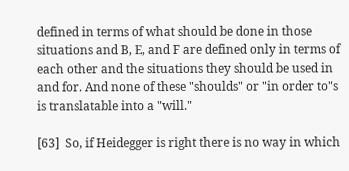defined in terms of what should be done in those situations and B, E, and F are defined only in terms of each other and the situations they should be used in and for. And none of these "shoulds" or "in order to"s is translatable into a "will."

[63]  So, if Heidegger is right there is no way in which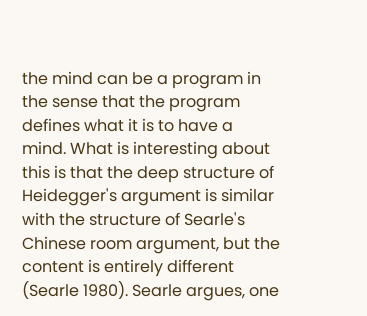the mind can be a program in the sense that the program defines what it is to have a mind. What is interesting about this is that the deep structure of Heidegger's argument is similar with the structure of Searle's Chinese room argument, but the content is entirely different (Searle 1980). Searle argues, one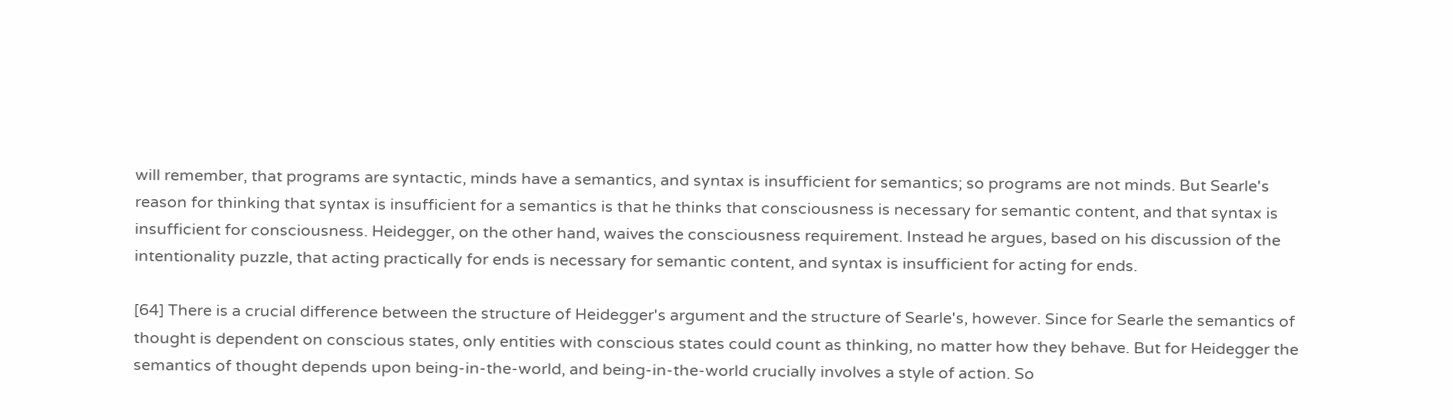will remember, that programs are syntactic, minds have a semantics, and syntax is insufficient for semantics; so programs are not minds. But Searle's reason for thinking that syntax is insufficient for a semantics is that he thinks that consciousness is necessary for semantic content, and that syntax is insufficient for consciousness. Heidegger, on the other hand, waives the consciousness requirement. Instead he argues, based on his discussion of the intentionality puzzle, that acting practically for ends is necessary for semantic content, and syntax is insufficient for acting for ends.

[64] There is a crucial difference between the structure of Heidegger's argument and the structure of Searle's, however. Since for Searle the semantics of thought is dependent on conscious states, only entities with conscious states could count as thinking, no matter how they behave. But for Heidegger the semantics of thought depends upon being-in-the-world, and being-in-the-world crucially involves a style of action. So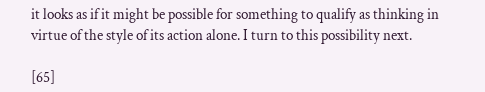it looks as if it might be possible for something to qualify as thinking in virtue of the style of its action alone. I turn to this possibility next.

[65]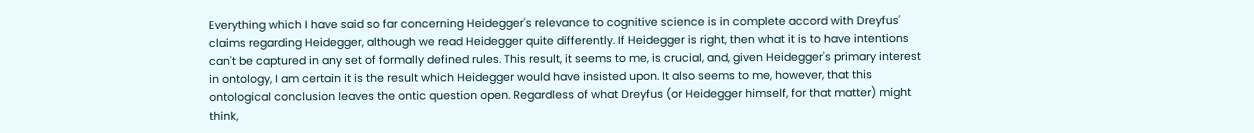Everything which I have said so far concerning Heidegger's relevance to cognitive science is in complete accord with Dreyfus' claims regarding Heidegger, although we read Heidegger quite differently. If Heidegger is right, then what it is to have intentions can't be captured in any set of formally defined rules. This result, it seems to me, is crucial, and, given Heidegger's primary interest in ontology, I am certain it is the result which Heidegger would have insisted upon. It also seems to me, however, that this ontological conclusion leaves the ontic question open. Regardless of what Dreyfus (or Heidegger himself, for that matter) might think,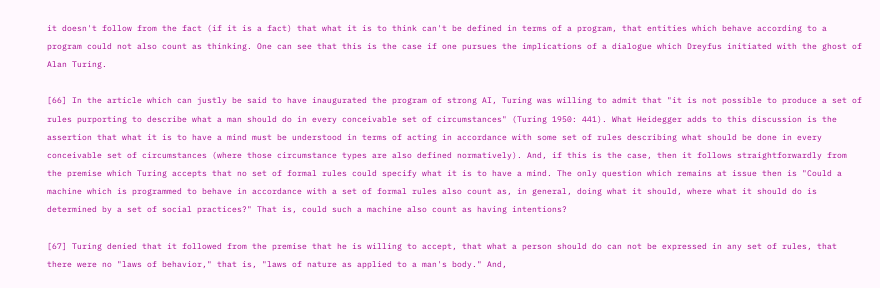it doesn't follow from the fact (if it is a fact) that what it is to think can't be defined in terms of a program, that entities which behave according to a program could not also count as thinking. One can see that this is the case if one pursues the implications of a dialogue which Dreyfus initiated with the ghost of Alan Turing.

[66] In the article which can justly be said to have inaugurated the program of strong AI, Turing was willing to admit that "it is not possible to produce a set of rules purporting to describe what a man should do in every conceivable set of circumstances" (Turing 1950: 441). What Heidegger adds to this discussion is the assertion that what it is to have a mind must be understood in terms of acting in accordance with some set of rules describing what should be done in every conceivable set of circumstances (where those circumstance types are also defined normatively). And, if this is the case, then it follows straightforwardly from the premise which Turing accepts that no set of formal rules could specify what it is to have a mind. The only question which remains at issue then is "Could a machine which is programmed to behave in accordance with a set of formal rules also count as, in general, doing what it should, where what it should do is determined by a set of social practices?" That is, could such a machine also count as having intentions?

[67] Turing denied that it followed from the premise that he is willing to accept, that what a person should do can not be expressed in any set of rules, that there were no "laws of behavior," that is, "laws of nature as applied to a man's body." And,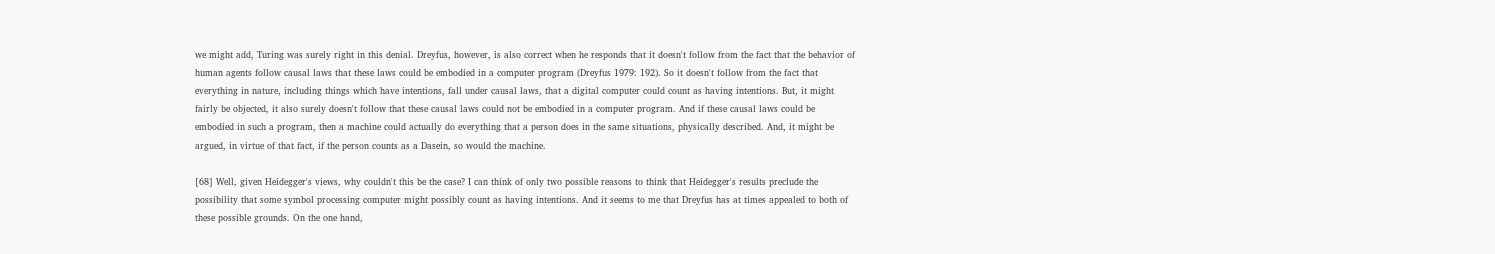we might add, Turing was surely right in this denial. Dreyfus, however, is also correct when he responds that it doesn't follow from the fact that the behavior of human agents follow causal laws that these laws could be embodied in a computer program (Dreyfus 1979: 192). So it doesn't follow from the fact that everything in nature, including things which have intentions, fall under causal laws, that a digital computer could count as having intentions. But, it might fairly be objected, it also surely doesn't follow that these causal laws could not be embodied in a computer program. And if these causal laws could be embodied in such a program, then a machine could actually do everything that a person does in the same situations, physically described. And, it might be argued, in virtue of that fact, if the person counts as a Dasein, so would the machine.

[68] Well, given Heidegger's views, why couldn't this be the case? I can think of only two possible reasons to think that Heidegger's results preclude the possibility that some symbol processing computer might possibly count as having intentions. And it seems to me that Dreyfus has at times appealed to both of these possible grounds. On the one hand,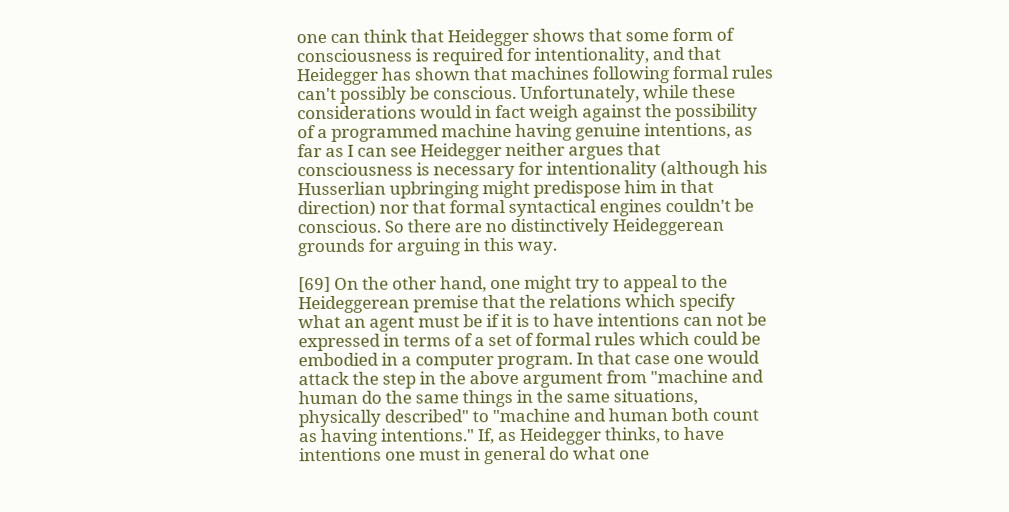one can think that Heidegger shows that some form of consciousness is required for intentionality, and that Heidegger has shown that machines following formal rules can't possibly be conscious. Unfortunately, while these considerations would in fact weigh against the possibility of a programmed machine having genuine intentions, as far as I can see Heidegger neither argues that consciousness is necessary for intentionality (although his Husserlian upbringing might predispose him in that direction) nor that formal syntactical engines couldn't be conscious. So there are no distinctively Heideggerean grounds for arguing in this way.

[69] On the other hand, one might try to appeal to the Heideggerean premise that the relations which specify what an agent must be if it is to have intentions can not be expressed in terms of a set of formal rules which could be embodied in a computer program. In that case one would attack the step in the above argument from "machine and human do the same things in the same situations, physically described" to "machine and human both count as having intentions." If, as Heidegger thinks, to have intentions one must in general do what one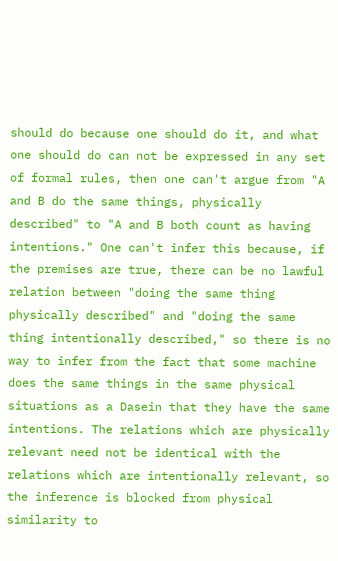should do because one should do it, and what one should do can not be expressed in any set of formal rules, then one can't argue from "A and B do the same things, physically described" to "A and B both count as having intentions." One can't infer this because, if the premises are true, there can be no lawful relation between "doing the same thing physically described" and "doing the same thing intentionally described," so there is no way to infer from the fact that some machine does the same things in the same physical situations as a Dasein that they have the same intentions. The relations which are physically relevant need not be identical with the relations which are intentionally relevant, so the inference is blocked from physical similarity to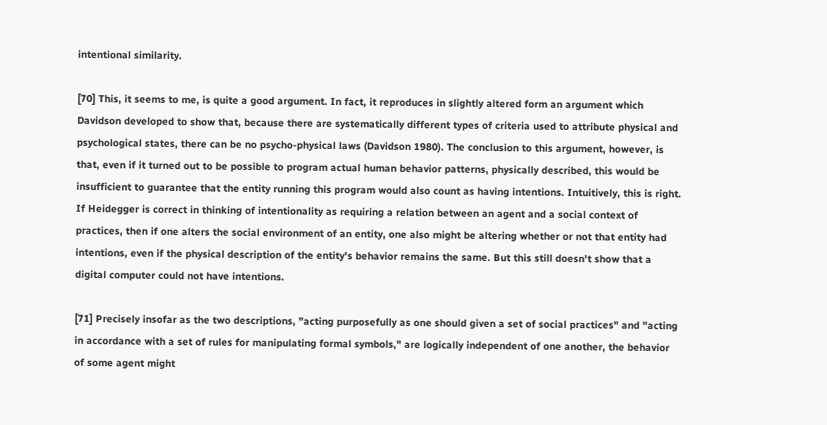intentional similarity.

[70] This, it seems to me, is quite a good argument. In fact, it reproduces in slightly altered form an argument which Davidson developed to show that, because there are systematically different types of criteria used to attribute physical and psychological states, there can be no psycho-physical laws (Davidson 1980). The conclusion to this argument, however, is that, even if it turned out to be possible to program actual human behavior patterns, physically described, this would be insufficient to guarantee that the entity running this program would also count as having intentions. Intuitively, this is right. If Heidegger is correct in thinking of intentionality as requiring a relation between an agent and a social context of practices, then if one alters the social environment of an entity, one also might be altering whether or not that entity had intentions, even if the physical description of the entity's behavior remains the same. But this still doesn't show that a digital computer could not have intentions.

[71] Precisely insofar as the two descriptions, "acting purposefully as one should given a set of social practices" and "acting in accordance with a set of rules for manipulating formal symbols," are logically independent of one another, the behavior of some agent might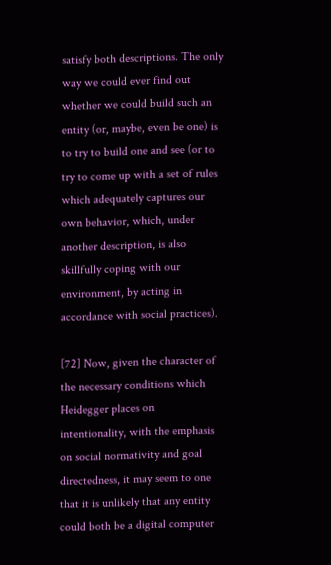satisfy both descriptions. The only way we could ever find out whether we could build such an entity (or, maybe, even be one) is to try to build one and see (or to try to come up with a set of rules which adequately captures our own behavior, which, under another description, is also skillfully coping with our environment, by acting in accordance with social practices).

[72] Now, given the character of the necessary conditions which Heidegger places on intentionality, with the emphasis on social normativity and goal directedness, it may seem to one that it is unlikely that any entity could both be a digital computer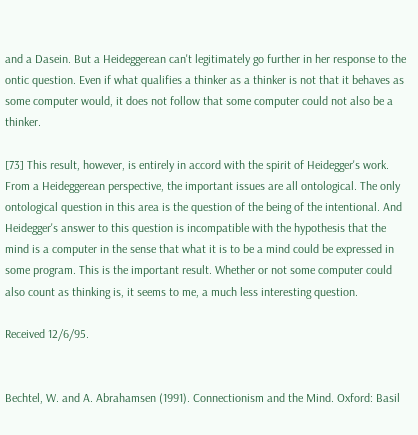and a Dasein. But a Heideggerean can't legitimately go further in her response to the ontic question. Even if what qualifies a thinker as a thinker is not that it behaves as some computer would, it does not follow that some computer could not also be a thinker.

[73] This result, however, is entirely in accord with the spirit of Heidegger's work. From a Heideggerean perspective, the important issues are all ontological. The only ontological question in this area is the question of the being of the intentional. And Heidegger's answer to this question is incompatible with the hypothesis that the mind is a computer in the sense that what it is to be a mind could be expressed in some program. This is the important result. Whether or not some computer could also count as thinking is, it seems to me, a much less interesting question.

Received 12/6/95.


Bechtel, W. and A. Abrahamsen (1991). Connectionism and the Mind. Oxford: Basil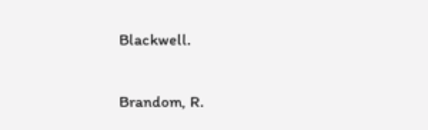Blackwell.


Brandom, R.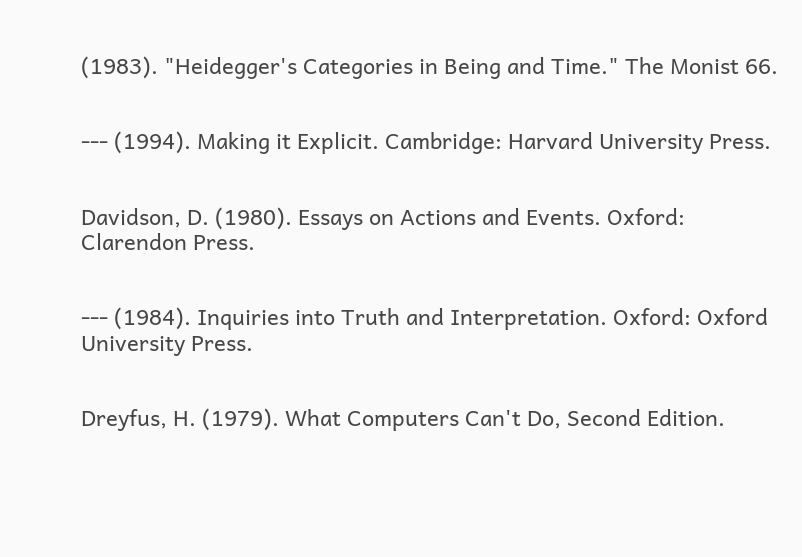(1983). "Heidegger's Categories in Being and Time." The Monist 66.


--- (1994). Making it Explicit. Cambridge: Harvard University Press.


Davidson, D. (1980). Essays on Actions and Events. Oxford: Clarendon Press.


--- (1984). Inquiries into Truth and Interpretation. Oxford: Oxford University Press.


Dreyfus, H. (1979). What Computers Can't Do, Second Edition.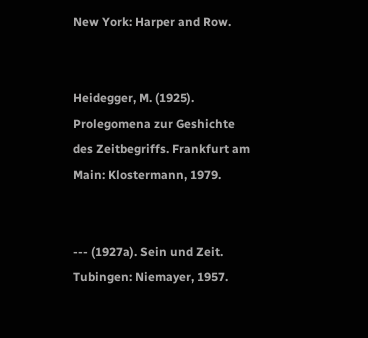New York: Harper and Row.


Heidegger, M. (1925). Prolegomena zur Geshichte des Zeitbegriffs. Frankfurt am Main: Klostermann, 1979.


--- (1927a). Sein und Zeit. Tubingen: Niemayer, 1957.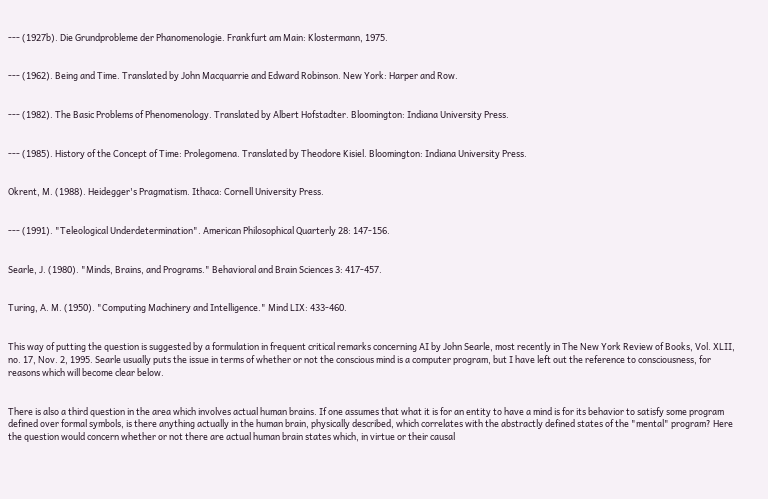--- (1927b). Die Grundprobleme der Phanomenologie. Frankfurt am Main: Klostermann, 1975.


--- (1962). Being and Time. Translated by John Macquarrie and Edward Robinson. New York: Harper and Row.


--- (1982). The Basic Problems of Phenomenology. Translated by Albert Hofstadter. Bloomington: Indiana University Press.


--- (1985). History of the Concept of Time: Prolegomena. Translated by Theodore Kisiel. Bloomington: Indiana University Press.


Okrent, M. (1988). Heidegger's Pragmatism. Ithaca: Cornell University Press.


--- (1991). "Teleological Underdetermination". American Philosophical Quarterly 28: 147-156.


Searle, J. (1980). "Minds, Brains, and Programs." Behavioral and Brain Sciences 3: 417-457.


Turing, A. M. (1950). "Computing Machinery and Intelligence." Mind LIX: 433-460.


This way of putting the question is suggested by a formulation in frequent critical remarks concerning AI by John Searle, most recently in The New York Review of Books, Vol. XLII, no. 17, Nov. 2, 1995. Searle usually puts the issue in terms of whether or not the conscious mind is a computer program, but I have left out the reference to consciousness, for reasons which will become clear below.


There is also a third question in the area which involves actual human brains. If one assumes that what it is for an entity to have a mind is for its behavior to satisfy some program defined over formal symbols, is there anything actually in the human brain, physically described, which correlates with the abstractly defined states of the "mental" program? Here the question would concern whether or not there are actual human brain states which, in virtue or their causal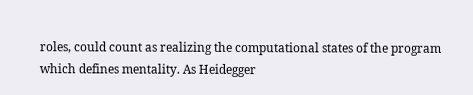roles, could count as realizing the computational states of the program which defines mentality. As Heidegger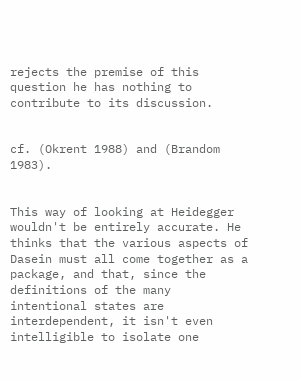rejects the premise of this question he has nothing to contribute to its discussion.


cf. (Okrent 1988) and (Brandom 1983).


This way of looking at Heidegger wouldn't be entirely accurate. He thinks that the various aspects of Dasein must all come together as a package, and that, since the definitions of the many intentional states are interdependent, it isn't even intelligible to isolate one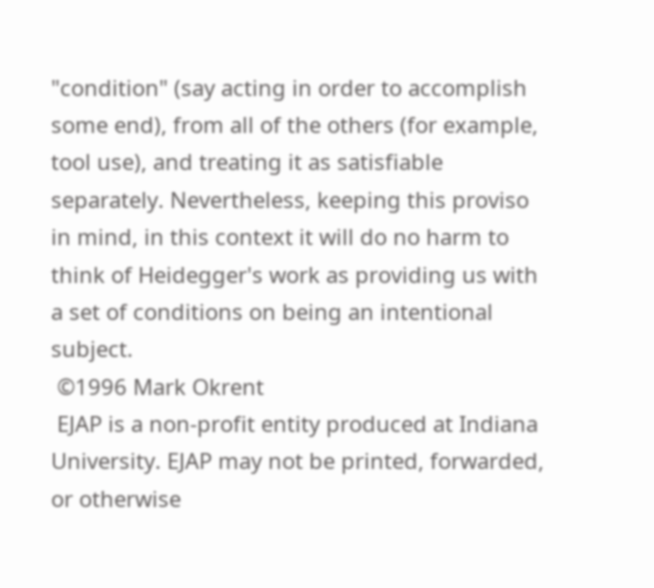"condition" (say acting in order to accomplish some end), from all of the others (for example, tool use), and treating it as satisfiable separately. Nevertheless, keeping this proviso in mind, in this context it will do no harm to think of Heidegger's work as providing us with a set of conditions on being an intentional subject.
 ©1996 Mark Okrent
 EJAP is a non-profit entity produced at Indiana University. EJAP may not be printed, forwarded, or otherwise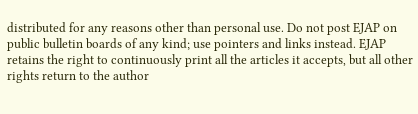distributed for any reasons other than personal use. Do not post EJAP on public bulletin boards of any kind; use pointers and links instead. EJAP retains the right to continuously print all the articles it accepts, but all other rights return to the author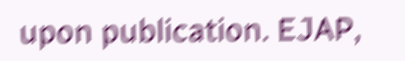upon publication. EJAP,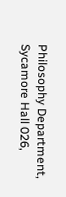Philosophy Department, Sycamore Hall 026,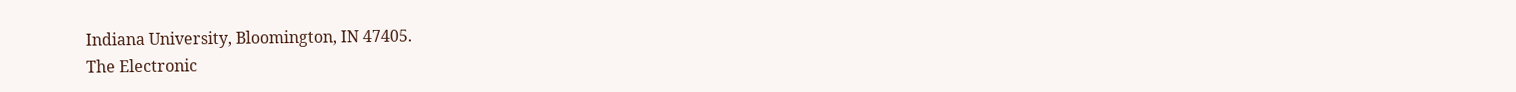Indiana University, Bloomington, IN 47405.
The Electronic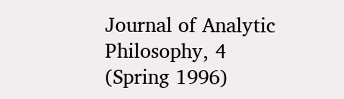Journal of Analytic Philosophy, 4 (Spring 1996)